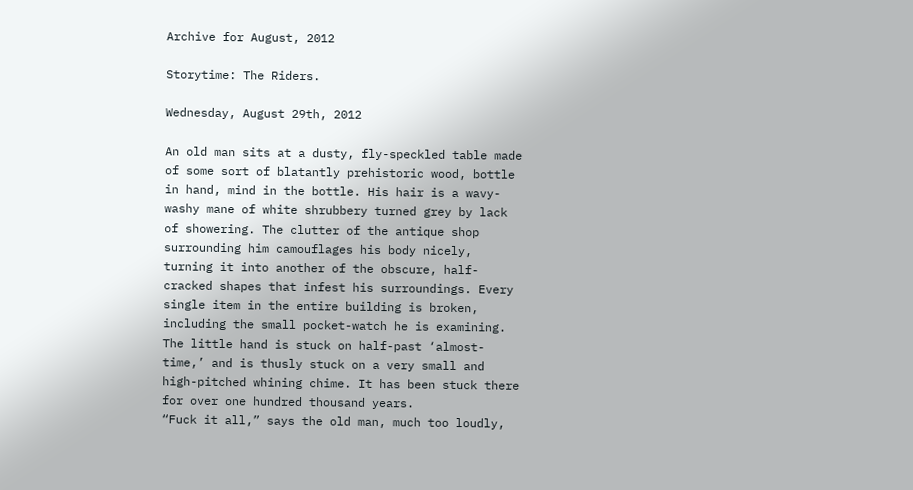Archive for August, 2012

Storytime: The Riders.

Wednesday, August 29th, 2012

An old man sits at a dusty, fly-speckled table made of some sort of blatantly prehistoric wood, bottle in hand, mind in the bottle. His hair is a wavy-washy mane of white shrubbery turned grey by lack of showering. The clutter of the antique shop surrounding him camouflages his body nicely, turning it into another of the obscure, half-cracked shapes that infest his surroundings. Every single item in the entire building is broken, including the small pocket-watch he is examining.
The little hand is stuck on half-past ‘almost-time,’ and is thusly stuck on a very small and high-pitched whining chime. It has been stuck there for over one hundred thousand years.
“Fuck it all,” says the old man, much too loudly,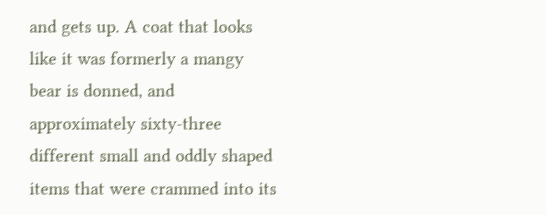and gets up. A coat that looks like it was formerly a mangy bear is donned, and approximately sixty-three different small and oddly shaped items that were crammed into its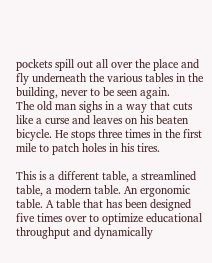pockets spill out all over the place and fly underneath the various tables in the building, never to be seen again.
The old man sighs in a way that cuts like a curse and leaves on his beaten bicycle. He stops three times in the first mile to patch holes in his tires.

This is a different table, a streamlined table, a modern table. An ergonomic table. A table that has been designed five times over to optimize educational throughput and dynamically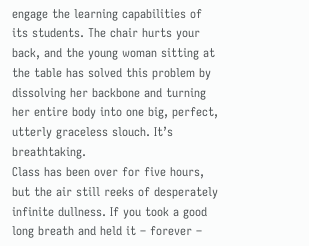engage the learning capabilities of its students. The chair hurts your back, and the young woman sitting at the table has solved this problem by dissolving her backbone and turning her entire body into one big, perfect, utterly graceless slouch. It’s breathtaking.
Class has been over for five hours, but the air still reeks of desperately infinite dullness. If you took a good long breath and held it – forever –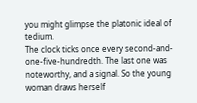you might glimpse the platonic ideal of tedium.
The clock ticks once every second-and-one-five-hundredth. The last one was noteworthy, and a signal. So the young woman draws herself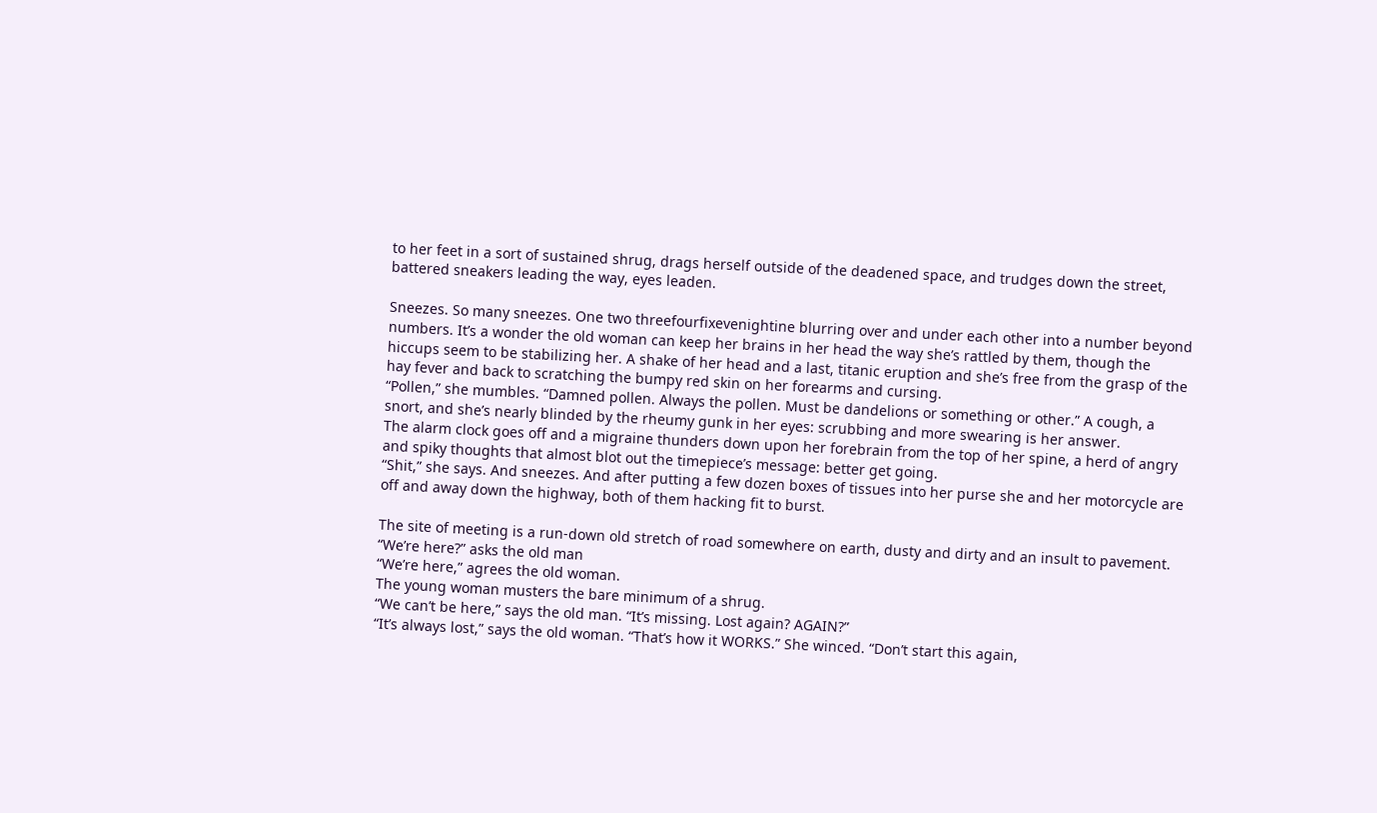to her feet in a sort of sustained shrug, drags herself outside of the deadened space, and trudges down the street, battered sneakers leading the way, eyes leaden.

Sneezes. So many sneezes. One two threefourfixevenightine blurring over and under each other into a number beyond numbers. It’s a wonder the old woman can keep her brains in her head the way she’s rattled by them, though the hiccups seem to be stabilizing her. A shake of her head and a last, titanic eruption and she’s free from the grasp of the hay fever and back to scratching the bumpy red skin on her forearms and cursing.
“Pollen,” she mumbles. “Damned pollen. Always the pollen. Must be dandelions or something or other.” A cough, a snort, and she’s nearly blinded by the rheumy gunk in her eyes: scrubbing and more swearing is her answer.
The alarm clock goes off and a migraine thunders down upon her forebrain from the top of her spine, a herd of angry and spiky thoughts that almost blot out the timepiece’s message: better get going.
“Shit,” she says. And sneezes. And after putting a few dozen boxes of tissues into her purse she and her motorcycle are off and away down the highway, both of them hacking fit to burst.

The site of meeting is a run-down old stretch of road somewhere on earth, dusty and dirty and an insult to pavement.
“We’re here?” asks the old man
“We’re here,” agrees the old woman.
The young woman musters the bare minimum of a shrug.
“We can’t be here,” says the old man. “It’s missing. Lost again? AGAIN?”
“It’s always lost,” says the old woman. “That’s how it WORKS.” She winced. “Don’t start this again,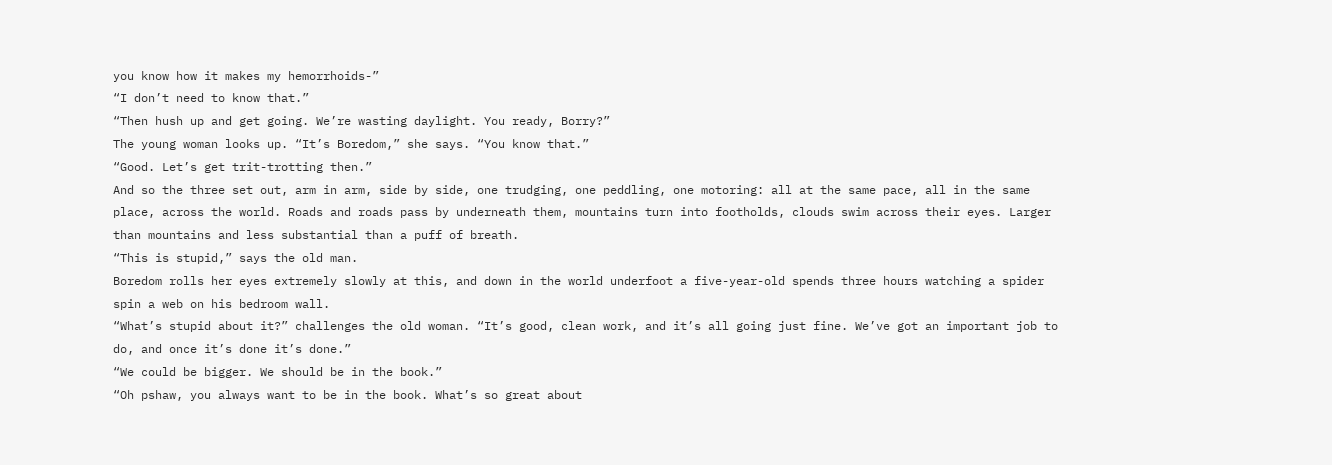you know how it makes my hemorrhoids-”
“I don’t need to know that.”
“Then hush up and get going. We’re wasting daylight. You ready, Borry?”
The young woman looks up. “It’s Boredom,” she says. “You know that.”
“Good. Let’s get trit-trotting then.”
And so the three set out, arm in arm, side by side, one trudging, one peddling, one motoring: all at the same pace, all in the same place, across the world. Roads and roads pass by underneath them, mountains turn into footholds, clouds swim across their eyes. Larger than mountains and less substantial than a puff of breath.
“This is stupid,” says the old man.
Boredom rolls her eyes extremely slowly at this, and down in the world underfoot a five-year-old spends three hours watching a spider spin a web on his bedroom wall.
“What’s stupid about it?” challenges the old woman. “It’s good, clean work, and it’s all going just fine. We’ve got an important job to do, and once it’s done it’s done.”
“We could be bigger. We should be in the book.”
“Oh pshaw, you always want to be in the book. What’s so great about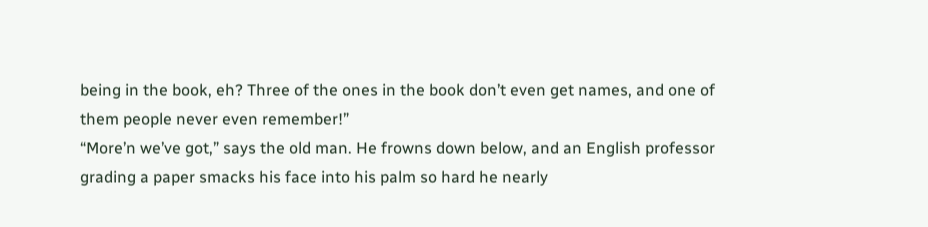being in the book, eh? Three of the ones in the book don’t even get names, and one of them people never even remember!”
“More’n we’ve got,” says the old man. He frowns down below, and an English professor grading a paper smacks his face into his palm so hard he nearly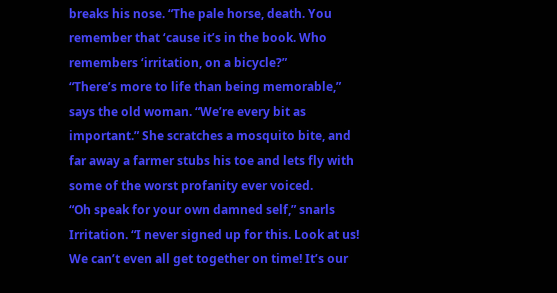breaks his nose. “The pale horse, death. You remember that ‘cause it’s in the book. Who remembers ‘irritation, on a bicycle?”
“There’s more to life than being memorable,” says the old woman. “We’re every bit as important.” She scratches a mosquito bite, and far away a farmer stubs his toe and lets fly with some of the worst profanity ever voiced.
“Oh speak for your own damned self,” snarls Irritation. “I never signed up for this. Look at us! We can’t even all get together on time! It’s our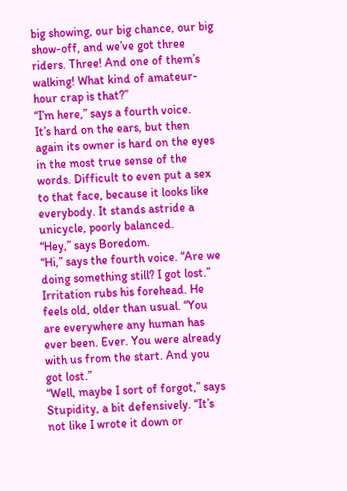big showing, our big chance, our big show-off, and we’ve got three riders. Three! And one of them’s walking! What kind of amateur-hour crap is that?”
“I’m here,” says a fourth voice.
It’s hard on the ears, but then again its owner is hard on the eyes in the most true sense of the words. Difficult to even put a sex to that face, because it looks like everybody. It stands astride a unicycle, poorly balanced.
“Hey,” says Boredom.
“Hi,” says the fourth voice. “Are we doing something still? I got lost.”
Irritation rubs his forehead. He feels old, older than usual. “You are everywhere any human has ever been. Ever. You were already with us from the start. And you got lost.”
“Well, maybe I sort of forgot,” says Stupidity, a bit defensively. “It’s not like I wrote it down or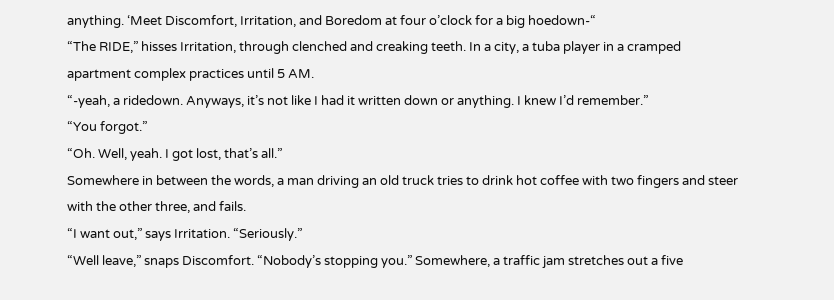anything. ‘Meet Discomfort, Irritation, and Boredom at four o’clock for a big hoedown-“
“The RIDE,” hisses Irritation, through clenched and creaking teeth. In a city, a tuba player in a cramped apartment complex practices until 5 AM.
“-yeah, a ridedown. Anyways, it’s not like I had it written down or anything. I knew I’d remember.”
“You forgot.”
“Oh. Well, yeah. I got lost, that’s all.”
Somewhere in between the words, a man driving an old truck tries to drink hot coffee with two fingers and steer with the other three, and fails.
“I want out,” says Irritation. “Seriously.”
“Well leave,” snaps Discomfort. “Nobody’s stopping you.” Somewhere, a traffic jam stretches out a five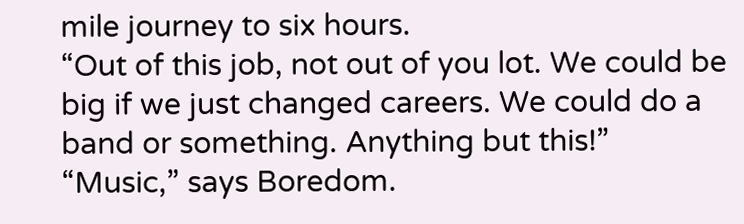mile journey to six hours.
“Out of this job, not out of you lot. We could be big if we just changed careers. We could do a band or something. Anything but this!”
“Music,” says Boredom.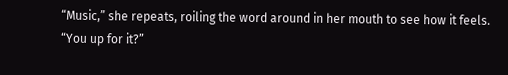“Music,” she repeats, roiling the word around in her mouth to see how it feels.
“You up for it?”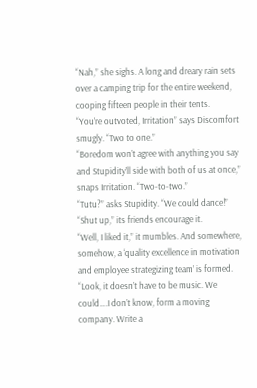“Nah,” she sighs. A long and dreary rain sets over a camping trip for the entire weekend, cooping fifteen people in their tents.
“You’re outvoted, Irritation” says Discomfort smugly. “Two to one.”
“Boredom won’t agree with anything you say and Stupidity’ll side with both of us at once,” snaps Irritation. “Two-to-two.”
“Tutu?” asks Stupidity. “We could dance!”
“Shut up,” its friends encourage it.
“Well, I liked it,” it mumbles. And somewhere, somehow, a ‘quality excellence in motivation and employee strategizing team’ is formed.
“Look, it doesn’t have to be music. We could….I don’t know, form a moving company. Write a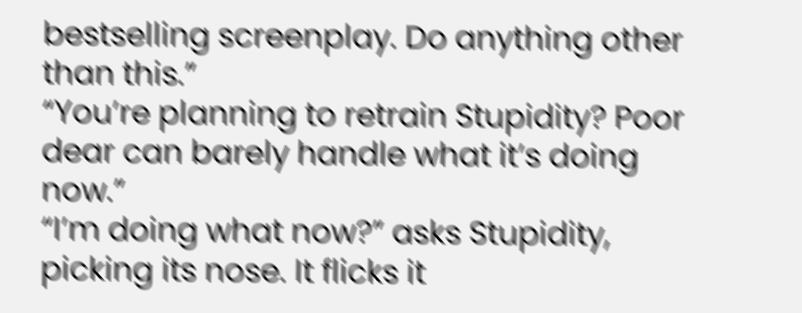bestselling screenplay. Do anything other than this.”
“You’re planning to retrain Stupidity? Poor dear can barely handle what it’s doing now.”
“I’m doing what now?” asks Stupidity, picking its nose. It flicks it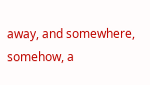away, and somewhere, somehow, a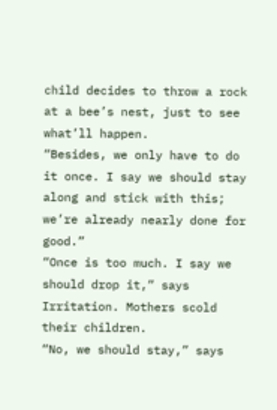child decides to throw a rock at a bee’s nest, just to see what’ll happen.
“Besides, we only have to do it once. I say we should stay along and stick with this; we’re already nearly done for good.”
“Once is too much. I say we should drop it,” says Irritation. Mothers scold their children.
“No, we should stay,” says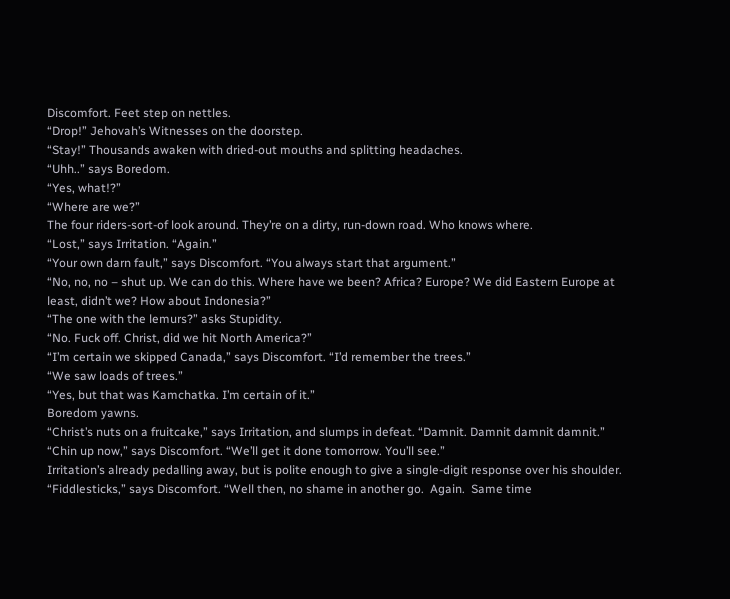Discomfort. Feet step on nettles.
“Drop!” Jehovah’s Witnesses on the doorstep.
“Stay!” Thousands awaken with dried-out mouths and splitting headaches.
“Uhh..” says Boredom.
“Yes, what!?”
“Where are we?”
The four riders-sort-of look around. They’re on a dirty, run-down road. Who knows where.
“Lost,” says Irritation. “Again.”
“Your own darn fault,” says Discomfort. “You always start that argument.”
“No, no, no – shut up. We can do this. Where have we been? Africa? Europe? We did Eastern Europe at least, didn’t we? How about Indonesia?”
“The one with the lemurs?” asks Stupidity.
“No. Fuck off. Christ, did we hit North America?”
“I’m certain we skipped Canada,” says Discomfort. “I’d remember the trees.”
“We saw loads of trees.”
“Yes, but that was Kamchatka. I’m certain of it.”
Boredom yawns.
“Christ’s nuts on a fruitcake,” says Irritation, and slumps in defeat. “Damnit. Damnit damnit damnit.”
“Chin up now,” says Discomfort. “We’ll get it done tomorrow. You’ll see.”
Irritation’s already pedalling away, but is polite enough to give a single-digit response over his shoulder.
“Fiddlesticks,” says Discomfort. “Well then, no shame in another go.  Again.  Same time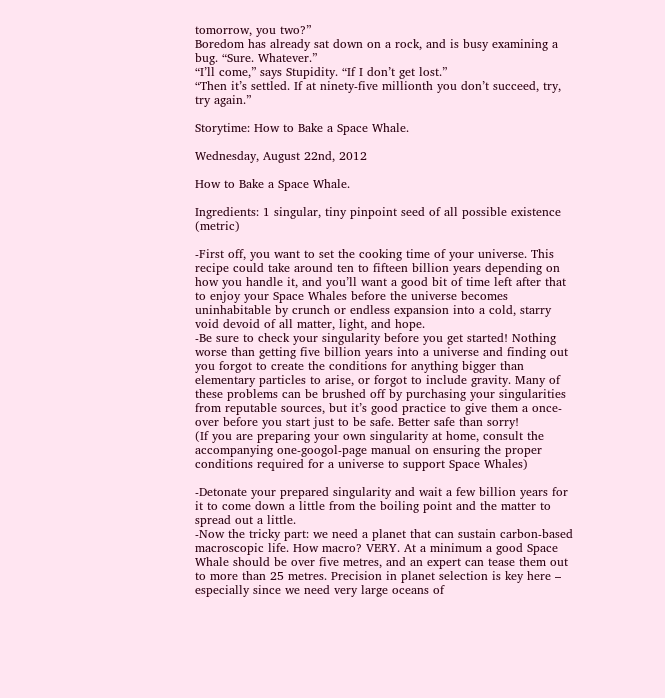tomorrow, you two?”
Boredom has already sat down on a rock, and is busy examining a bug. “Sure. Whatever.”
“I’ll come,” says Stupidity. “If I don’t get lost.”
“Then it’s settled. If at ninety-five millionth you don’t succeed, try, try again.”

Storytime: How to Bake a Space Whale.

Wednesday, August 22nd, 2012

How to Bake a Space Whale.

Ingredients: 1 singular, tiny pinpoint seed of all possible existence (metric)

-First off, you want to set the cooking time of your universe. This recipe could take around ten to fifteen billion years depending on how you handle it, and you’ll want a good bit of time left after that to enjoy your Space Whales before the universe becomes uninhabitable by crunch or endless expansion into a cold, starry void devoid of all matter, light, and hope.
-Be sure to check your singularity before you get started! Nothing worse than getting five billion years into a universe and finding out you forgot to create the conditions for anything bigger than elementary particles to arise, or forgot to include gravity. Many of these problems can be brushed off by purchasing your singularities from reputable sources, but it’s good practice to give them a once-over before you start just to be safe. Better safe than sorry!
(If you are preparing your own singularity at home, consult the accompanying one-googol-page manual on ensuring the proper conditions required for a universe to support Space Whales)

-Detonate your prepared singularity and wait a few billion years for it to come down a little from the boiling point and the matter to spread out a little.
-Now the tricky part: we need a planet that can sustain carbon-based macroscopic life. How macro? VERY. At a minimum a good Space Whale should be over five metres, and an expert can tease them out to more than 25 metres. Precision in planet selection is key here – especially since we need very large oceans of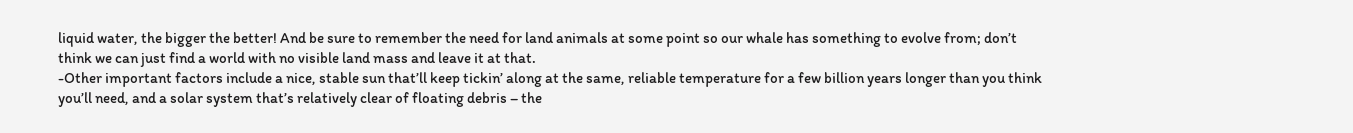liquid water, the bigger the better! And be sure to remember the need for land animals at some point so our whale has something to evolve from; don’t think we can just find a world with no visible land mass and leave it at that.
-Other important factors include a nice, stable sun that’ll keep tickin’ along at the same, reliable temperature for a few billion years longer than you think you’ll need, and a solar system that’s relatively clear of floating debris – the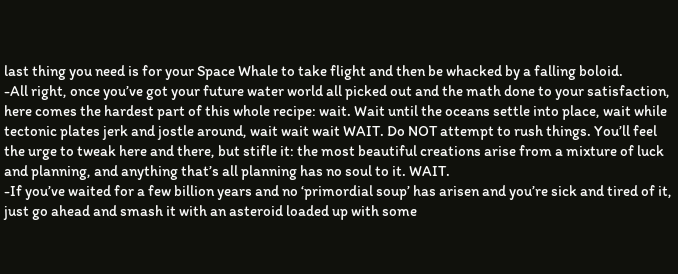last thing you need is for your Space Whale to take flight and then be whacked by a falling boloid.
-All right, once you’ve got your future water world all picked out and the math done to your satisfaction, here comes the hardest part of this whole recipe: wait. Wait until the oceans settle into place, wait while tectonic plates jerk and jostle around, wait wait wait WAIT. Do NOT attempt to rush things. You’ll feel the urge to tweak here and there, but stifle it: the most beautiful creations arise from a mixture of luck and planning, and anything that’s all planning has no soul to it. WAIT.
-If you’ve waited for a few billion years and no ‘primordial soup’ has arisen and you’re sick and tired of it, just go ahead and smash it with an asteroid loaded up with some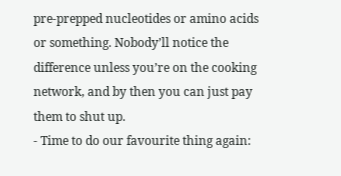pre-prepped nucleotides or amino acids or something. Nobody’ll notice the difference unless you’re on the cooking network, and by then you can just pay them to shut up.
- Time to do our favourite thing again: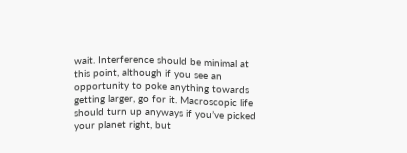wait. Interference should be minimal at this point, although if you see an opportunity to poke anything towards getting larger, go for it. Macroscopic life should turn up anyways if you’ve picked your planet right, but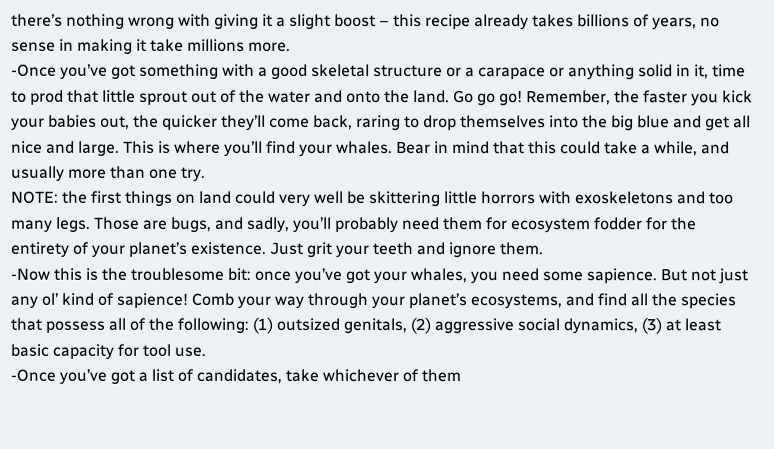there’s nothing wrong with giving it a slight boost – this recipe already takes billions of years, no sense in making it take millions more.
-Once you’ve got something with a good skeletal structure or a carapace or anything solid in it, time to prod that little sprout out of the water and onto the land. Go go go! Remember, the faster you kick your babies out, the quicker they’ll come back, raring to drop themselves into the big blue and get all nice and large. This is where you’ll find your whales. Bear in mind that this could take a while, and usually more than one try.
NOTE: the first things on land could very well be skittering little horrors with exoskeletons and too many legs. Those are bugs, and sadly, you’ll probably need them for ecosystem fodder for the entirety of your planet’s existence. Just grit your teeth and ignore them.
-Now this is the troublesome bit: once you’ve got your whales, you need some sapience. But not just any ol’ kind of sapience! Comb your way through your planet’s ecosystems, and find all the species that possess all of the following: (1) outsized genitals, (2) aggressive social dynamics, (3) at least basic capacity for tool use.
-Once you’ve got a list of candidates, take whichever of them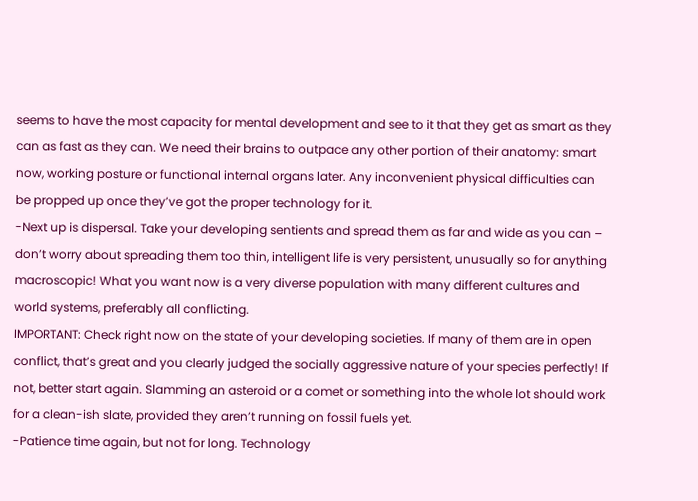seems to have the most capacity for mental development and see to it that they get as smart as they can as fast as they can. We need their brains to outpace any other portion of their anatomy: smart now, working posture or functional internal organs later. Any inconvenient physical difficulties can be propped up once they’ve got the proper technology for it.
-Next up is dispersal. Take your developing sentients and spread them as far and wide as you can – don’t worry about spreading them too thin, intelligent life is very persistent, unusually so for anything macroscopic! What you want now is a very diverse population with many different cultures and world systems, preferably all conflicting.
IMPORTANT: Check right now on the state of your developing societies. If many of them are in open conflict, that’s great and you clearly judged the socially aggressive nature of your species perfectly! If not, better start again. Slamming an asteroid or a comet or something into the whole lot should work for a clean-ish slate, provided they aren’t running on fossil fuels yet.
-Patience time again, but not for long. Technology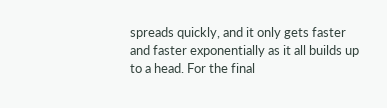spreads quickly, and it only gets faster and faster exponentially as it all builds up to a head. For the final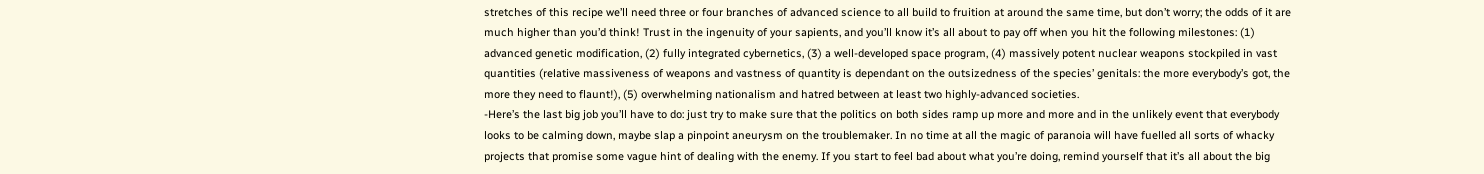stretches of this recipe we’ll need three or four branches of advanced science to all build to fruition at around the same time, but don’t worry; the odds of it are much higher than you’d think! Trust in the ingenuity of your sapients, and you’ll know it’s all about to pay off when you hit the following milestones: (1) advanced genetic modification, (2) fully integrated cybernetics, (3) a well-developed space program, (4) massively potent nuclear weapons stockpiled in vast quantities (relative massiveness of weapons and vastness of quantity is dependant on the outsizedness of the species’ genitals: the more everybody’s got, the more they need to flaunt!), (5) overwhelming nationalism and hatred between at least two highly-advanced societies.
-Here’s the last big job you’ll have to do: just try to make sure that the politics on both sides ramp up more and more and in the unlikely event that everybody looks to be calming down, maybe slap a pinpoint aneurysm on the troublemaker. In no time at all the magic of paranoia will have fuelled all sorts of whacky projects that promise some vague hint of dealing with the enemy. If you start to feel bad about what you’re doing, remind yourself that it’s all about the big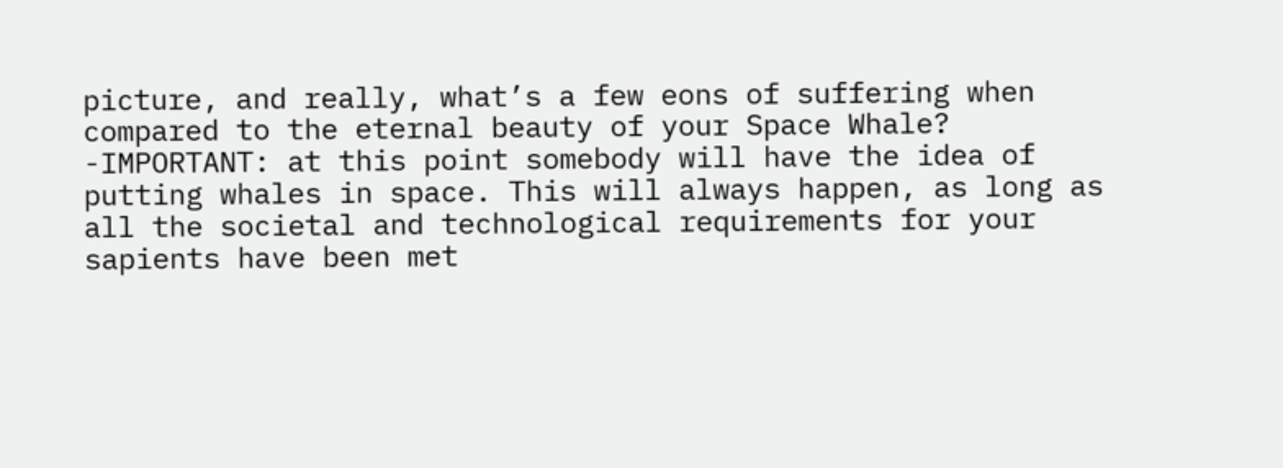picture, and really, what’s a few eons of suffering when compared to the eternal beauty of your Space Whale?
-IMPORTANT: at this point somebody will have the idea of putting whales in space. This will always happen, as long as all the societal and technological requirements for your sapients have been met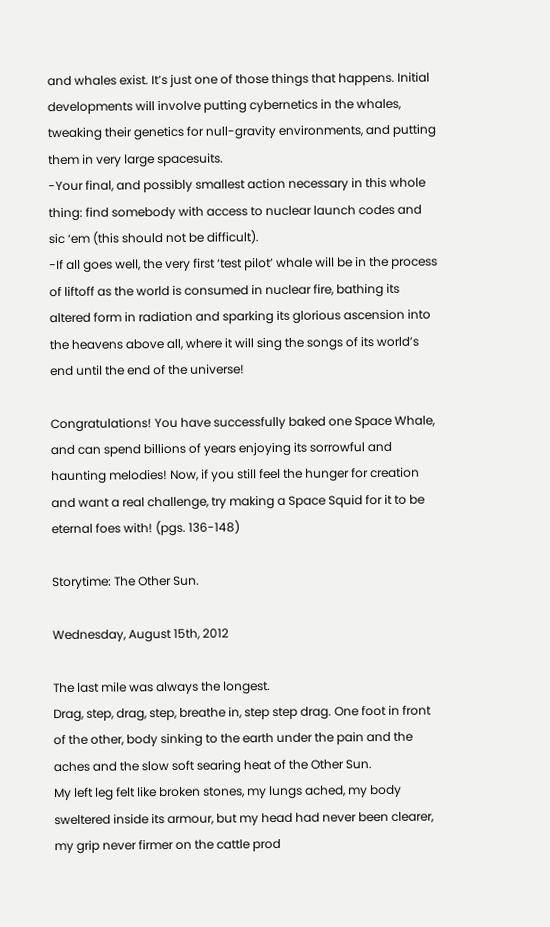and whales exist. It’s just one of those things that happens. Initial developments will involve putting cybernetics in the whales, tweaking their genetics for null-gravity environments, and putting them in very large spacesuits.
-Your final, and possibly smallest action necessary in this whole thing: find somebody with access to nuclear launch codes and sic ‘em (this should not be difficult).
-If all goes well, the very first ‘test pilot’ whale will be in the process of liftoff as the world is consumed in nuclear fire, bathing its altered form in radiation and sparking its glorious ascension into the heavens above all, where it will sing the songs of its world’s end until the end of the universe!

Congratulations! You have successfully baked one Space Whale, and can spend billions of years enjoying its sorrowful and haunting melodies! Now, if you still feel the hunger for creation and want a real challenge, try making a Space Squid for it to be eternal foes with! (pgs. 136-148)

Storytime: The Other Sun.

Wednesday, August 15th, 2012

The last mile was always the longest.
Drag, step, drag, step, breathe in, step step drag. One foot in front of the other, body sinking to the earth under the pain and the aches and the slow soft searing heat of the Other Sun.
My left leg felt like broken stones, my lungs ached, my body sweltered inside its armour, but my head had never been clearer, my grip never firmer on the cattle prod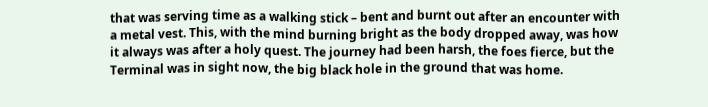that was serving time as a walking stick – bent and burnt out after an encounter with a metal vest. This, with the mind burning bright as the body dropped away, was how it always was after a holy quest. The journey had been harsh, the foes fierce, but the Terminal was in sight now, the big black hole in the ground that was home.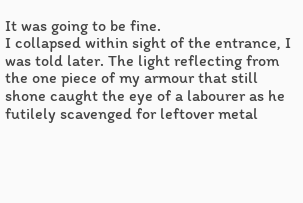It was going to be fine.
I collapsed within sight of the entrance, I was told later. The light reflecting from the one piece of my armour that still shone caught the eye of a labourer as he futilely scavenged for leftover metal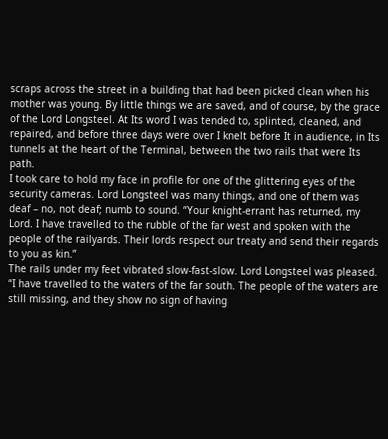scraps across the street in a building that had been picked clean when his mother was young. By little things we are saved, and of course, by the grace of the Lord Longsteel. At Its word I was tended to, splinted, cleaned, and repaired, and before three days were over I knelt before It in audience, in Its tunnels at the heart of the Terminal, between the two rails that were Its path.
I took care to hold my face in profile for one of the glittering eyes of the security cameras. Lord Longsteel was many things, and one of them was deaf – no, not deaf; numb to sound. “Your knight-errant has returned, my Lord. I have travelled to the rubble of the far west and spoken with the people of the railyards. Their lords respect our treaty and send their regards to you as kin.”
The rails under my feet vibrated slow-fast-slow. Lord Longsteel was pleased.
“I have travelled to the waters of the far south. The people of the waters are still missing, and they show no sign of having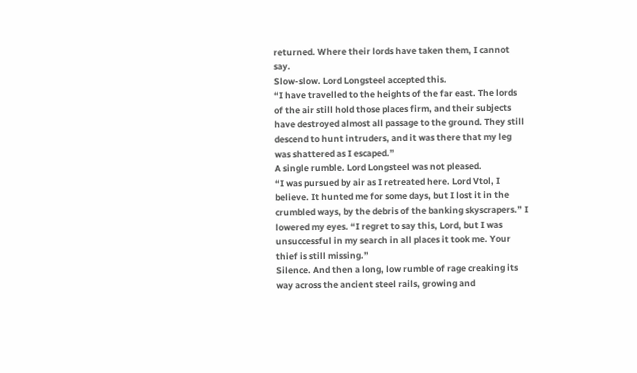returned. Where their lords have taken them, I cannot say.
Slow-slow. Lord Longsteel accepted this.
“I have travelled to the heights of the far east. The lords of the air still hold those places firm, and their subjects have destroyed almost all passage to the ground. They still descend to hunt intruders, and it was there that my leg was shattered as I escaped.”
A single rumble. Lord Longsteel was not pleased.
“I was pursued by air as I retreated here. Lord Vtol, I believe. It hunted me for some days, but I lost it in the crumbled ways, by the debris of the banking skyscrapers.” I lowered my eyes. “I regret to say this, Lord, but I was unsuccessful in my search in all places it took me. Your thief is still missing.”
Silence. And then a long, low rumble of rage creaking its way across the ancient steel rails, growing and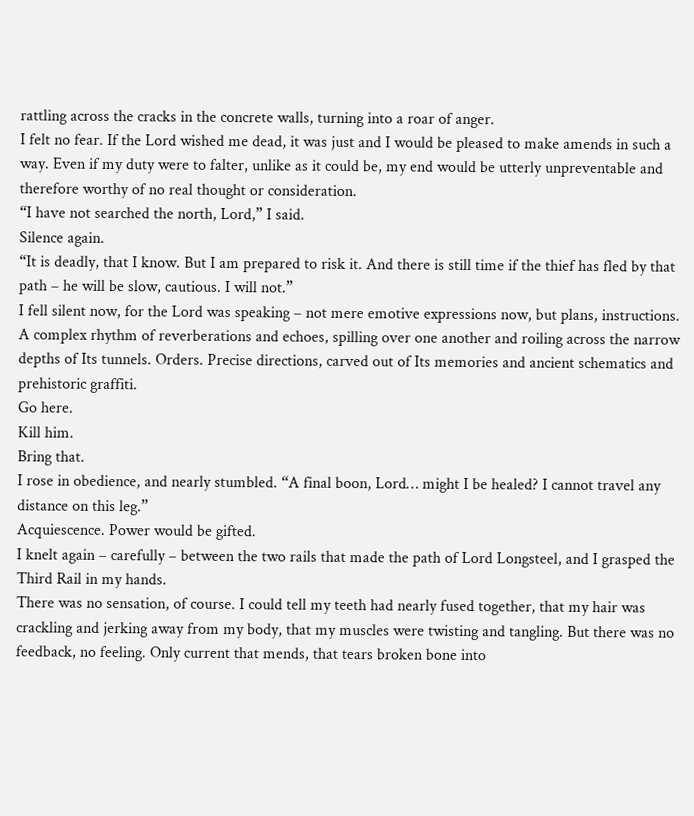rattling across the cracks in the concrete walls, turning into a roar of anger.
I felt no fear. If the Lord wished me dead, it was just and I would be pleased to make amends in such a way. Even if my duty were to falter, unlike as it could be, my end would be utterly unpreventable and therefore worthy of no real thought or consideration.
“I have not searched the north, Lord,” I said.
Silence again.
“It is deadly, that I know. But I am prepared to risk it. And there is still time if the thief has fled by that path – he will be slow, cautious. I will not.”
I fell silent now, for the Lord was speaking – not mere emotive expressions now, but plans, instructions. A complex rhythm of reverberations and echoes, spilling over one another and roiling across the narrow depths of Its tunnels. Orders. Precise directions, carved out of Its memories and ancient schematics and prehistoric graffiti.
Go here.
Kill him.
Bring that.
I rose in obedience, and nearly stumbled. “A final boon, Lord… might I be healed? I cannot travel any distance on this leg.”
Acquiescence. Power would be gifted.
I knelt again – carefully – between the two rails that made the path of Lord Longsteel, and I grasped the Third Rail in my hands.
There was no sensation, of course. I could tell my teeth had nearly fused together, that my hair was crackling and jerking away from my body, that my muscles were twisting and tangling. But there was no feedback, no feeling. Only current that mends, that tears broken bone into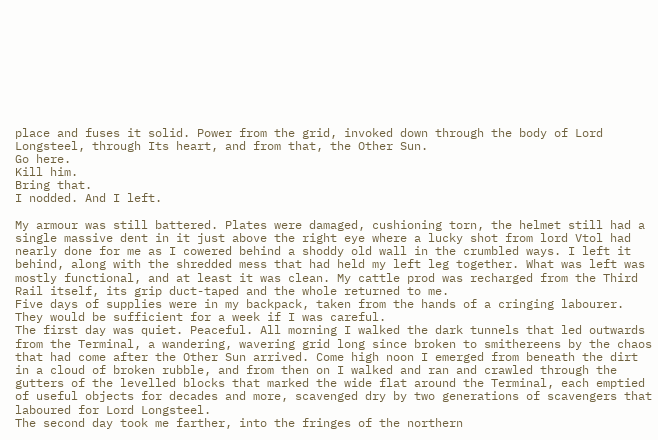place and fuses it solid. Power from the grid, invoked down through the body of Lord Longsteel, through Its heart, and from that, the Other Sun.
Go here.
Kill him.
Bring that.
I nodded. And I left.

My armour was still battered. Plates were damaged, cushioning torn, the helmet still had a single massive dent in it just above the right eye where a lucky shot from lord Vtol had nearly done for me as I cowered behind a shoddy old wall in the crumbled ways. I left it behind, along with the shredded mess that had held my left leg together. What was left was mostly functional, and at least it was clean. My cattle prod was recharged from the Third Rail itself, its grip duct-taped and the whole returned to me.
Five days of supplies were in my backpack, taken from the hands of a cringing labourer. They would be sufficient for a week if I was careful.
The first day was quiet. Peaceful. All morning I walked the dark tunnels that led outwards from the Terminal, a wandering, wavering grid long since broken to smithereens by the chaos that had come after the Other Sun arrived. Come high noon I emerged from beneath the dirt in a cloud of broken rubble, and from then on I walked and ran and crawled through the gutters of the levelled blocks that marked the wide flat around the Terminal, each emptied of useful objects for decades and more, scavenged dry by two generations of scavengers that laboured for Lord Longsteel.
The second day took me farther, into the fringes of the northern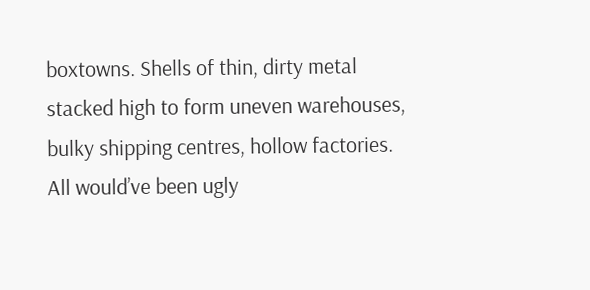boxtowns. Shells of thin, dirty metal stacked high to form uneven warehouses, bulky shipping centres, hollow factories. All would’ve been ugly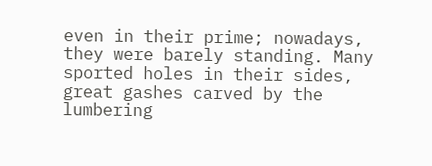even in their prime; nowadays, they were barely standing. Many sported holes in their sides, great gashes carved by the lumbering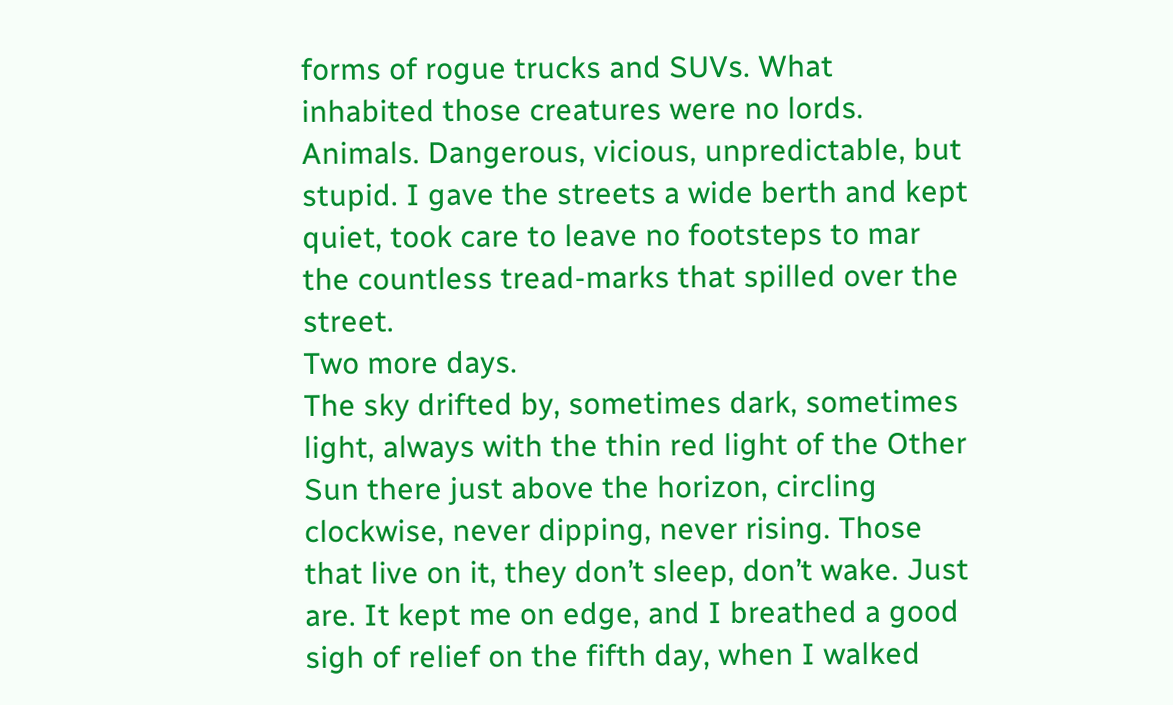forms of rogue trucks and SUVs. What inhabited those creatures were no lords. Animals. Dangerous, vicious, unpredictable, but stupid. I gave the streets a wide berth and kept quiet, took care to leave no footsteps to mar the countless tread-marks that spilled over the street.
Two more days.
The sky drifted by, sometimes dark, sometimes light, always with the thin red light of the Other Sun there just above the horizon, circling clockwise, never dipping, never rising. Those that live on it, they don’t sleep, don’t wake. Just are. It kept me on edge, and I breathed a good sigh of relief on the fifth day, when I walked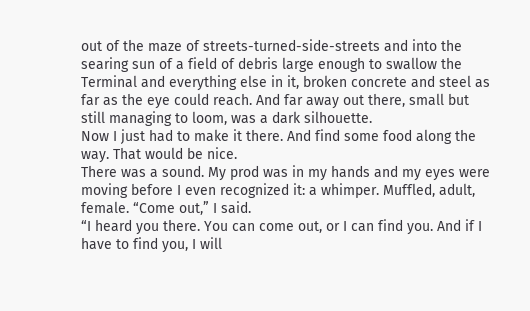out of the maze of streets-turned-side-streets and into the searing sun of a field of debris large enough to swallow the Terminal and everything else in it, broken concrete and steel as far as the eye could reach. And far away out there, small but still managing to loom, was a dark silhouette.
Now I just had to make it there. And find some food along the way. That would be nice.
There was a sound. My prod was in my hands and my eyes were moving before I even recognized it: a whimper. Muffled, adult, female. “Come out,” I said.
“I heard you there. You can come out, or I can find you. And if I have to find you, I will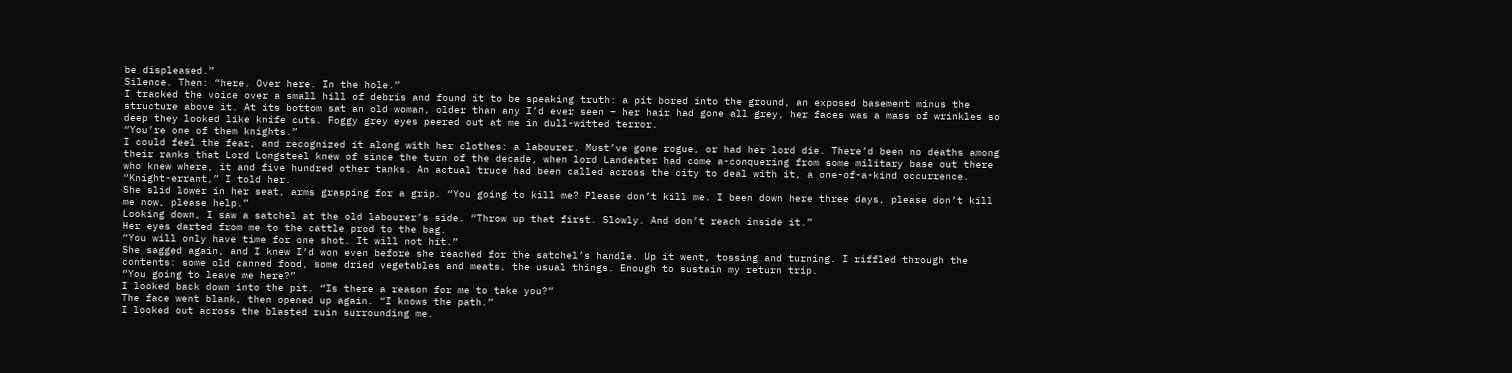be displeased.”
Silence. Then: “here. Over here. In the hole.”
I tracked the voice over a small hill of debris and found it to be speaking truth: a pit bored into the ground, an exposed basement minus the structure above it. At its bottom sat an old woman, older than any I’d ever seen – her hair had gone all grey, her faces was a mass of wrinkles so deep they looked like knife cuts. Foggy grey eyes peered out at me in dull-witted terror.
“You’re one of them knights.”
I could feel the fear, and recognized it along with her clothes: a labourer. Must’ve gone rogue, or had her lord die. There’d been no deaths among their ranks that Lord Longsteel knew of since the turn of the decade, when lord Landeater had come a-conquering from some military base out there who knew where, it and five hundred other tanks. An actual truce had been called across the city to deal with it, a one-of-a-kind occurrence. “Knight-errant,” I told her.
She slid lower in her seat, arms grasping for a grip. “You going to kill me? Please don’t kill me. I been down here three days, please don’t kill me now, please help.”
Looking down, I saw a satchel at the old labourer’s side. “Throw up that first. Slowly. And don’t reach inside it.”
Her eyes darted from me to the cattle prod to the bag.
“You will only have time for one shot. It will not hit.”
She sagged again, and I knew I’d won even before she reached for the satchel’s handle. Up it went, tossing and turning. I riffled through the contents: some old canned food, some dried vegetables and meats, the usual things. Enough to sustain my return trip.
“You going to leave me here?”
I looked back down into the pit. “Is there a reason for me to take you?”
The face went blank, then opened up again. “I knows the path.”
I looked out across the blasted ruin surrounding me.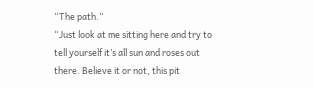“The path.”
“Just look at me sitting here and try to tell yourself it’s all sun and roses out there. Believe it or not, this pit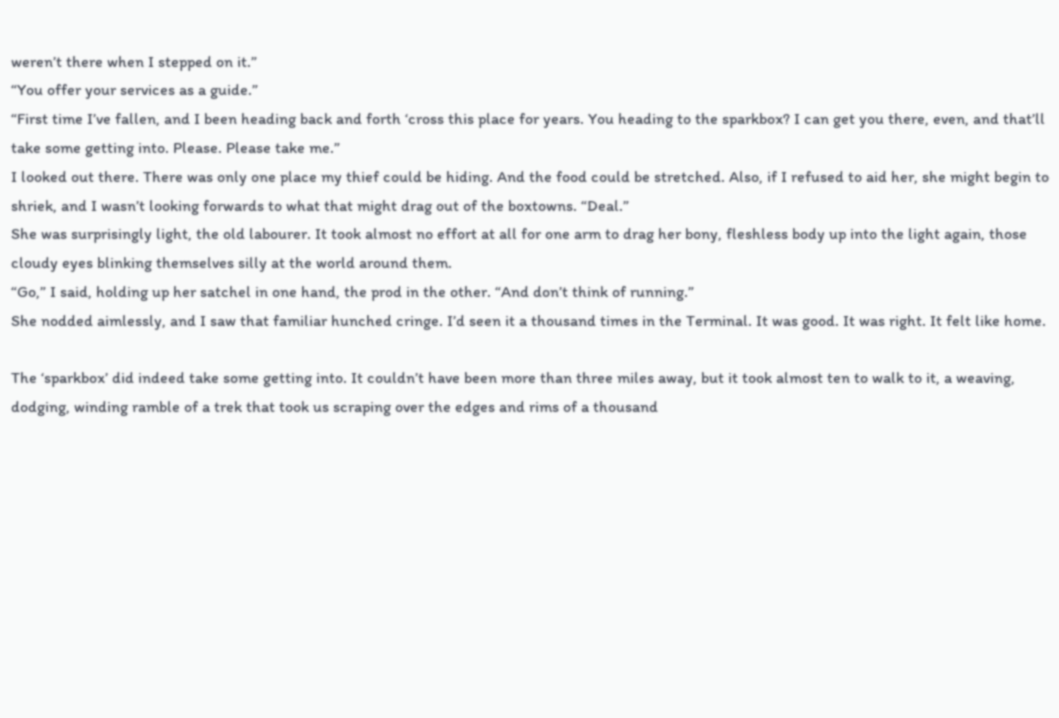weren’t there when I stepped on it.”
“You offer your services as a guide.”
“First time I’ve fallen, and I been heading back and forth ‘cross this place for years. You heading to the sparkbox? I can get you there, even, and that’ll take some getting into. Please. Please take me.”
I looked out there. There was only one place my thief could be hiding. And the food could be stretched. Also, if I refused to aid her, she might begin to shriek, and I wasn’t looking forwards to what that might drag out of the boxtowns. “Deal.”
She was surprisingly light, the old labourer. It took almost no effort at all for one arm to drag her bony, fleshless body up into the light again, those cloudy eyes blinking themselves silly at the world around them.
“Go,” I said, holding up her satchel in one hand, the prod in the other. “And don’t think of running.”
She nodded aimlessly, and I saw that familiar hunched cringe. I’d seen it a thousand times in the Terminal. It was good. It was right. It felt like home.

The ‘sparkbox’ did indeed take some getting into. It couldn’t have been more than three miles away, but it took almost ten to walk to it, a weaving, dodging, winding ramble of a trek that took us scraping over the edges and rims of a thousand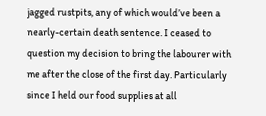jagged rustpits, any of which would’ve been a nearly-certain death sentence. I ceased to question my decision to bring the labourer with me after the close of the first day. Particularly since I held our food supplies at all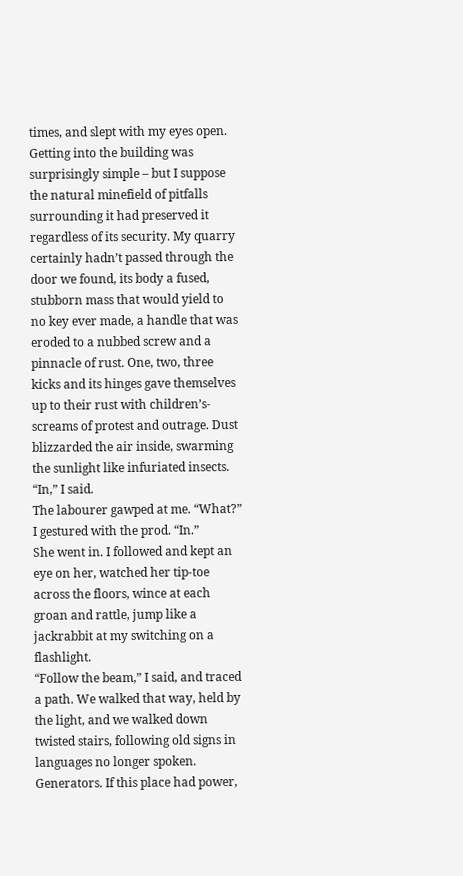times, and slept with my eyes open.
Getting into the building was surprisingly simple – but I suppose the natural minefield of pitfalls surrounding it had preserved it regardless of its security. My quarry certainly hadn’t passed through the door we found, its body a fused, stubborn mass that would yield to no key ever made, a handle that was eroded to a nubbed screw and a pinnacle of rust. One, two, three kicks and its hinges gave themselves up to their rust with children’s-screams of protest and outrage. Dust blizzarded the air inside, swarming the sunlight like infuriated insects.
“In,” I said.
The labourer gawped at me. “What?”
I gestured with the prod. “In.”
She went in. I followed and kept an eye on her, watched her tip-toe across the floors, wince at each groan and rattle, jump like a jackrabbit at my switching on a flashlight.
“Follow the beam,” I said, and traced a path. We walked that way, held by the light, and we walked down twisted stairs, following old signs in languages no longer spoken.
Generators. If this place had power,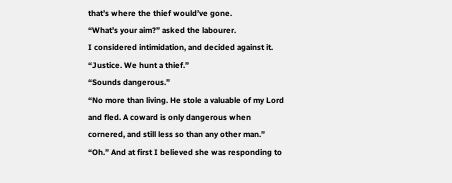that’s where the thief would’ve gone.
“What’s your aim?” asked the labourer.
I considered intimidation, and decided against it. “Justice. We hunt a thief.”
“Sounds dangerous.”
“No more than living. He stole a valuable of my Lord and fled. A coward is only dangerous when cornered, and still less so than any other man.”
“Oh.” And at first I believed she was responding to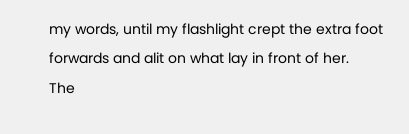my words, until my flashlight crept the extra foot forwards and alit on what lay in front of her.
The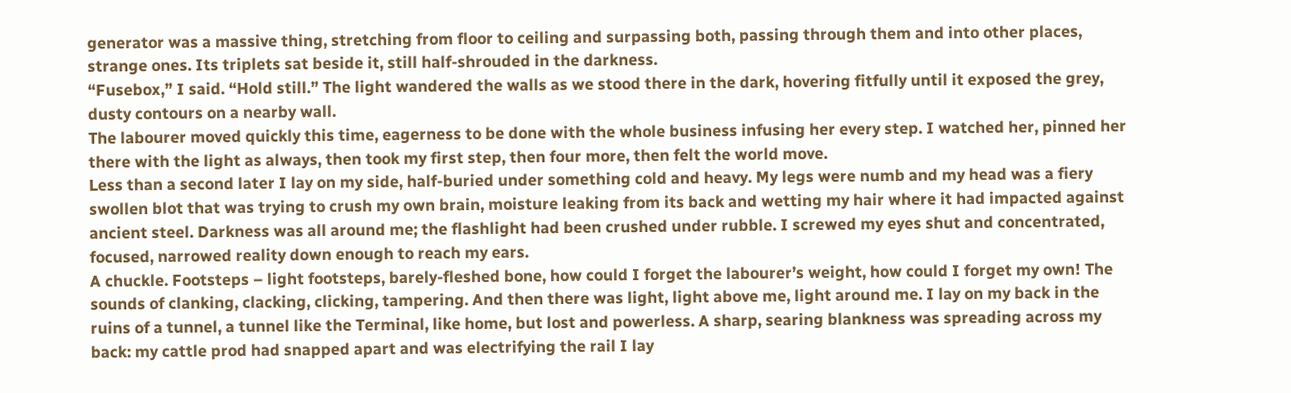generator was a massive thing, stretching from floor to ceiling and surpassing both, passing through them and into other places, strange ones. Its triplets sat beside it, still half-shrouded in the darkness.
“Fusebox,” I said. “Hold still.” The light wandered the walls as we stood there in the dark, hovering fitfully until it exposed the grey, dusty contours on a nearby wall.
The labourer moved quickly this time, eagerness to be done with the whole business infusing her every step. I watched her, pinned her there with the light as always, then took my first step, then four more, then felt the world move.
Less than a second later I lay on my side, half-buried under something cold and heavy. My legs were numb and my head was a fiery swollen blot that was trying to crush my own brain, moisture leaking from its back and wetting my hair where it had impacted against ancient steel. Darkness was all around me; the flashlight had been crushed under rubble. I screwed my eyes shut and concentrated, focused, narrowed reality down enough to reach my ears.
A chuckle. Footsteps – light footsteps, barely-fleshed bone, how could I forget the labourer’s weight, how could I forget my own! The sounds of clanking, clacking, clicking, tampering. And then there was light, light above me, light around me. I lay on my back in the ruins of a tunnel, a tunnel like the Terminal, like home, but lost and powerless. A sharp, searing blankness was spreading across my back: my cattle prod had snapped apart and was electrifying the rail I lay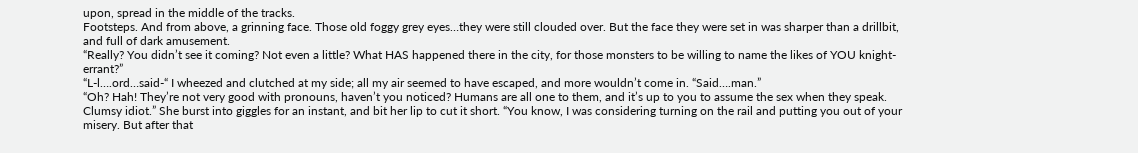upon, spread in the middle of the tracks.
Footsteps. And from above, a grinning face. Those old foggy grey eyes…they were still clouded over. But the face they were set in was sharper than a drillbit, and full of dark amusement.
“Really? You didn’t see it coming? Not even a little? What HAS happened there in the city, for those monsters to be willing to name the likes of YOU knight-errant?”
“L-l….ord…said-“ I wheezed and clutched at my side; all my air seemed to have escaped, and more wouldn’t come in. “Said….man.”
“Oh? Hah! They’re not very good with pronouns, haven’t you noticed? Humans are all one to them, and it’s up to you to assume the sex when they speak. Clumsy idiot.” She burst into giggles for an instant, and bit her lip to cut it short. “You know, I was considering turning on the rail and putting you out of your misery. But after that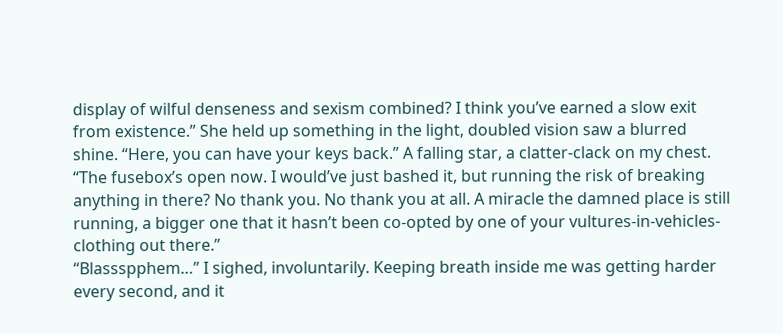display of wilful denseness and sexism combined? I think you’ve earned a slow exit from existence.” She held up something in the light, doubled vision saw a blurred shine. “Here, you can have your keys back.” A falling star, a clatter-clack on my chest. “The fusebox’s open now. I would’ve just bashed it, but running the risk of breaking anything in there? No thank you. No thank you at all. A miracle the damned place is still running, a bigger one that it hasn’t been co-opted by one of your vultures-in-vehicles-clothing out there.”
“Blassspphem…” I sighed, involuntarily. Keeping breath inside me was getting harder every second, and it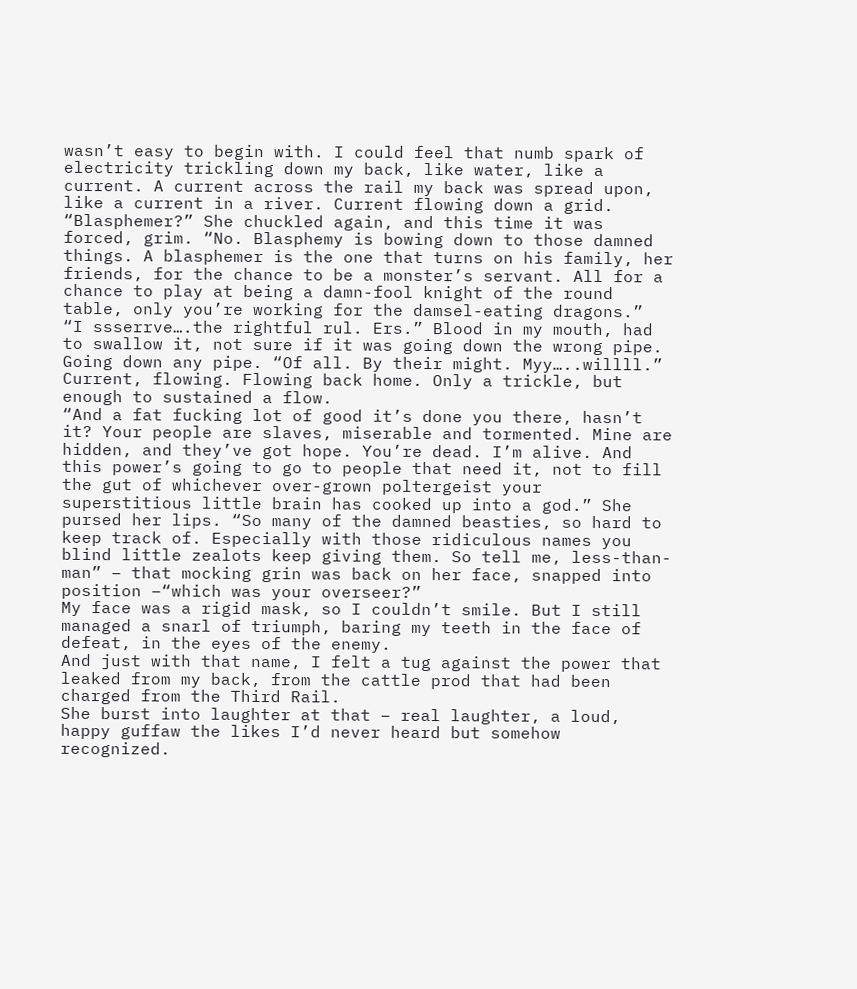wasn’t easy to begin with. I could feel that numb spark of electricity trickling down my back, like water, like a current. A current across the rail my back was spread upon, like a current in a river. Current flowing down a grid.
“Blasphemer?” She chuckled again, and this time it was forced, grim. “No. Blasphemy is bowing down to those damned things. A blasphemer is the one that turns on his family, her friends, for the chance to be a monster’s servant. All for a chance to play at being a damn-fool knight of the round table, only you’re working for the damsel-eating dragons.”
“I ssserrve….the rightful rul. Ers.” Blood in my mouth, had to swallow it, not sure if it was going down the wrong pipe. Going down any pipe. “Of all. By their might. Myy…..willll.” Current, flowing. Flowing back home. Only a trickle, but enough to sustained a flow.
“And a fat fucking lot of good it’s done you there, hasn’t it? Your people are slaves, miserable and tormented. Mine are hidden, and they’ve got hope. You’re dead. I’m alive. And this power’s going to go to people that need it, not to fill the gut of whichever over-grown poltergeist your superstitious little brain has cooked up into a god.” She pursed her lips. “So many of the damned beasties, so hard to keep track of. Especially with those ridiculous names you blind little zealots keep giving them. So tell me, less-than-man” – that mocking grin was back on her face, snapped into position –“which was your overseer?”
My face was a rigid mask, so I couldn’t smile. But I still managed a snarl of triumph, baring my teeth in the face of defeat, in the eyes of the enemy.
And just with that name, I felt a tug against the power that leaked from my back, from the cattle prod that had been charged from the Third Rail.
She burst into laughter at that – real laughter, a loud, happy guffaw the likes I’d never heard but somehow recognized.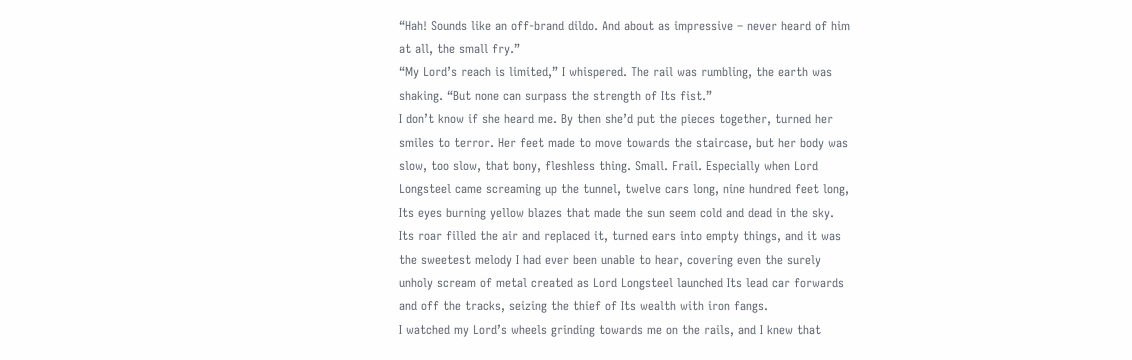“Hah! Sounds like an off-brand dildo. And about as impressive – never heard of him at all, the small fry.”
“My Lord’s reach is limited,” I whispered. The rail was rumbling, the earth was shaking. “But none can surpass the strength of Its fist.”
I don’t know if she heard me. By then she’d put the pieces together, turned her smiles to terror. Her feet made to move towards the staircase, but her body was slow, too slow, that bony, fleshless thing. Small. Frail. Especially when Lord Longsteel came screaming up the tunnel, twelve cars long, nine hundred feet long, Its eyes burning yellow blazes that made the sun seem cold and dead in the sky. Its roar filled the air and replaced it, turned ears into empty things, and it was the sweetest melody I had ever been unable to hear, covering even the surely unholy scream of metal created as Lord Longsteel launched Its lead car forwards and off the tracks, seizing the thief of Its wealth with iron fangs.
I watched my Lord’s wheels grinding towards me on the rails, and I knew that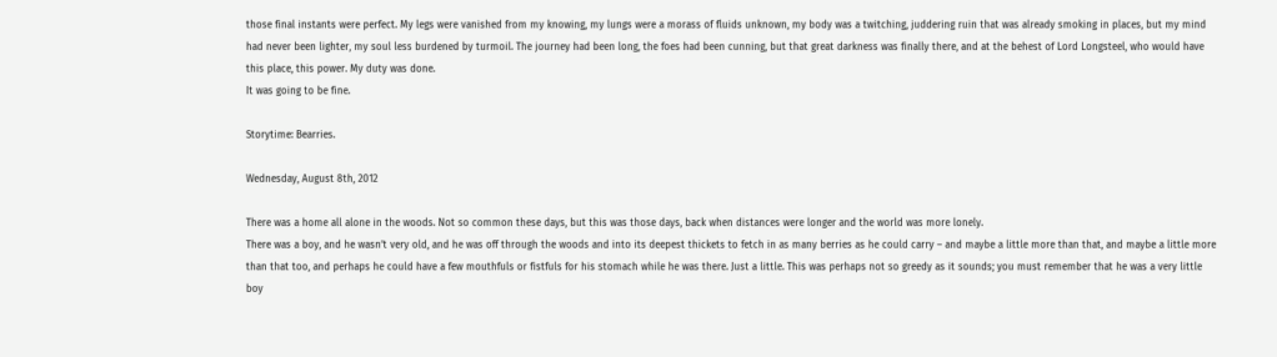those final instants were perfect. My legs were vanished from my knowing, my lungs were a morass of fluids unknown, my body was a twitching, juddering ruin that was already smoking in places, but my mind had never been lighter, my soul less burdened by turmoil. The journey had been long, the foes had been cunning, but that great darkness was finally there, and at the behest of Lord Longsteel, who would have this place, this power. My duty was done.
It was going to be fine.

Storytime: Bearries.

Wednesday, August 8th, 2012

There was a home all alone in the woods. Not so common these days, but this was those days, back when distances were longer and the world was more lonely.
There was a boy, and he wasn’t very old, and he was off through the woods and into its deepest thickets to fetch in as many berries as he could carry – and maybe a little more than that, and maybe a little more than that too, and perhaps he could have a few mouthfuls or fistfuls for his stomach while he was there. Just a little. This was perhaps not so greedy as it sounds; you must remember that he was a very little boy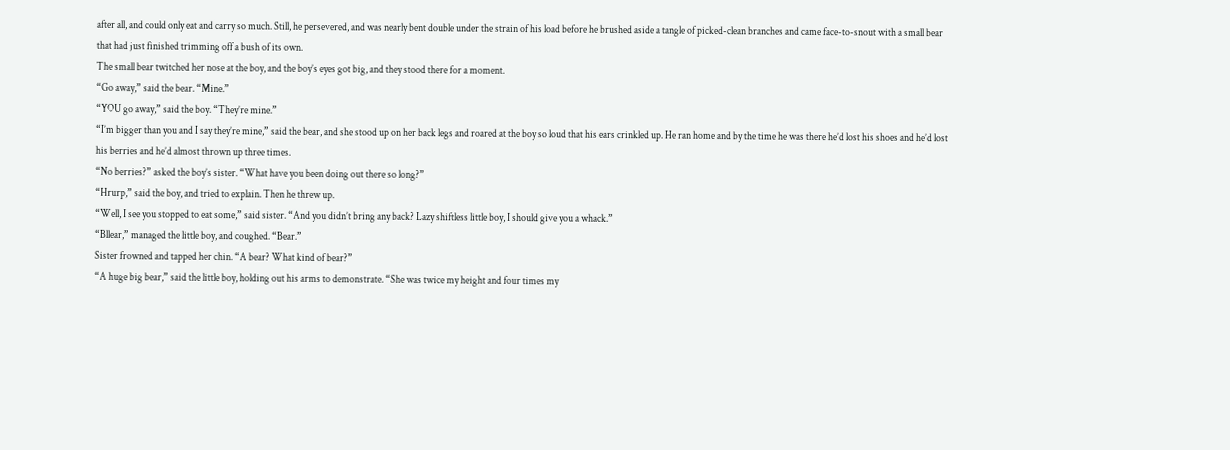after all, and could only eat and carry so much. Still, he persevered, and was nearly bent double under the strain of his load before he brushed aside a tangle of picked-clean branches and came face-to-snout with a small bear that had just finished trimming off a bush of its own.
The small bear twitched her nose at the boy, and the boy’s eyes got big, and they stood there for a moment.
“Go away,” said the bear. “Mine.”
“YOU go away,” said the boy. “They’re mine.”
“I’m bigger than you and I say they’re mine,” said the bear, and she stood up on her back legs and roared at the boy so loud that his ears crinkled up. He ran home and by the time he was there he’d lost his shoes and he’d lost his berries and he’d almost thrown up three times.
“No berries?” asked the boy’s sister. “What have you been doing out there so long?”
“Hrurp,” said the boy, and tried to explain. Then he threw up.
“Well, I see you stopped to eat some,” said sister. “And you didn’t bring any back? Lazy shiftless little boy, I should give you a whack.”
“Bllear,” managed the little boy, and coughed. “Bear.”
Sister frowned and tapped her chin. “A bear? What kind of bear?”
“A huge big bear,” said the little boy, holding out his arms to demonstrate. “She was twice my height and four times my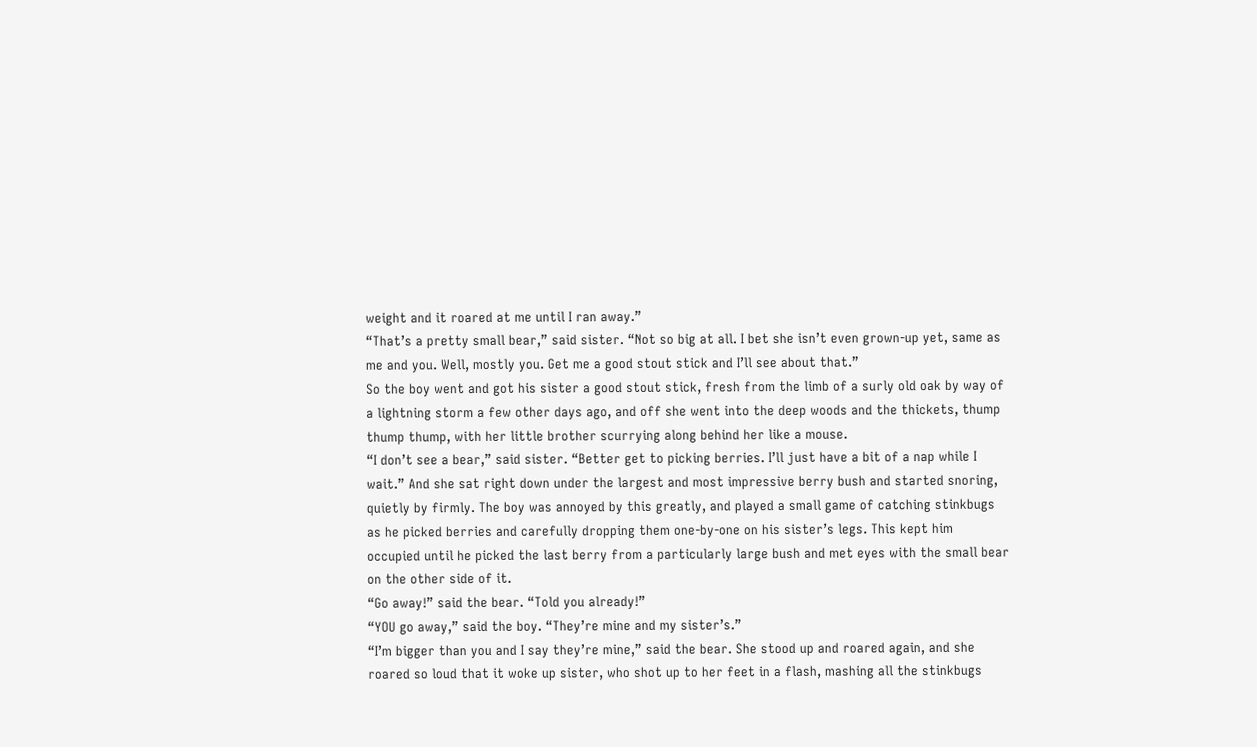weight and it roared at me until I ran away.”
“That’s a pretty small bear,” said sister. “Not so big at all. I bet she isn’t even grown-up yet, same as me and you. Well, mostly you. Get me a good stout stick and I’ll see about that.”
So the boy went and got his sister a good stout stick, fresh from the limb of a surly old oak by way of a lightning storm a few other days ago, and off she went into the deep woods and the thickets, thump thump thump, with her little brother scurrying along behind her like a mouse.
“I don’t see a bear,” said sister. “Better get to picking berries. I’ll just have a bit of a nap while I wait.” And she sat right down under the largest and most impressive berry bush and started snoring, quietly by firmly. The boy was annoyed by this greatly, and played a small game of catching stinkbugs as he picked berries and carefully dropping them one-by-one on his sister’s legs. This kept him occupied until he picked the last berry from a particularly large bush and met eyes with the small bear on the other side of it.
“Go away!” said the bear. “Told you already!”
“YOU go away,” said the boy. “They’re mine and my sister’s.”
“I’m bigger than you and I say they’re mine,” said the bear. She stood up and roared again, and she roared so loud that it woke up sister, who shot up to her feet in a flash, mashing all the stinkbugs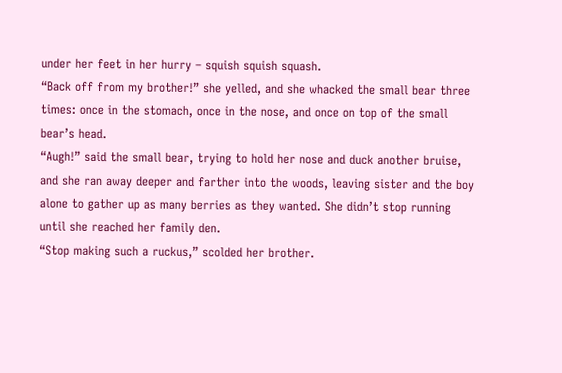under her feet in her hurry – squish squish squash.
“Back off from my brother!” she yelled, and she whacked the small bear three times: once in the stomach, once in the nose, and once on top of the small bear’s head.
“Augh!” said the small bear, trying to hold her nose and duck another bruise, and she ran away deeper and farther into the woods, leaving sister and the boy alone to gather up as many berries as they wanted. She didn’t stop running until she reached her family den.
“Stop making such a ruckus,” scolded her brother.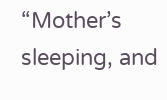“Mother’s sleeping, and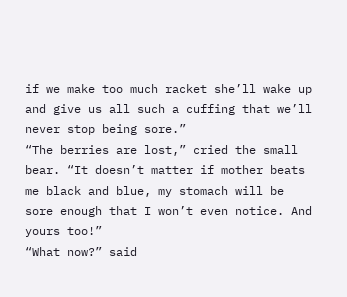if we make too much racket she’ll wake up and give us all such a cuffing that we’ll never stop being sore.”
“The berries are lost,” cried the small bear. “It doesn’t matter if mother beats me black and blue, my stomach will be sore enough that I won’t even notice. And yours too!”
“What now?” said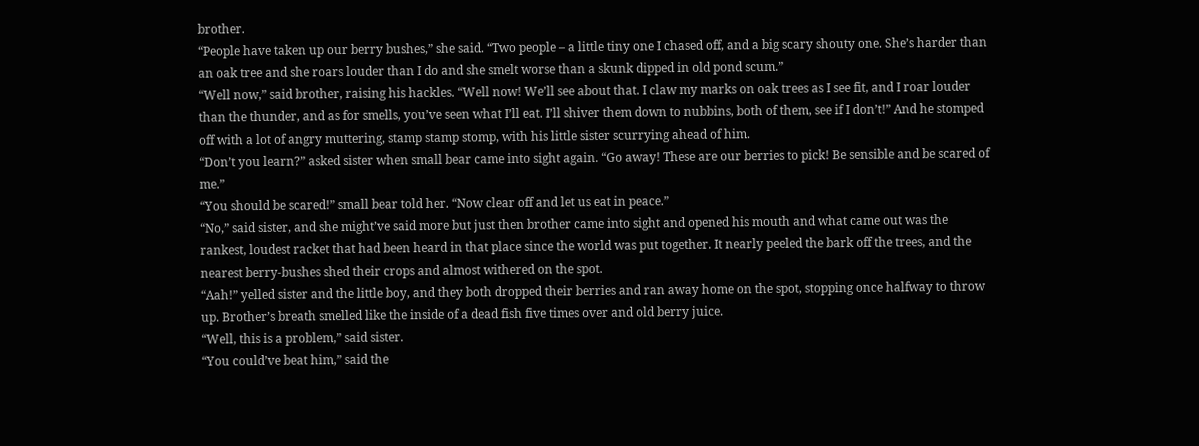brother.
“People have taken up our berry bushes,” she said. “Two people – a little tiny one I chased off, and a big scary shouty one. She’s harder than an oak tree and she roars louder than I do and she smelt worse than a skunk dipped in old pond scum.”
“Well now,” said brother, raising his hackles. “Well now! We’ll see about that. I claw my marks on oak trees as I see fit, and I roar louder than the thunder, and as for smells, you’ve seen what I’ll eat. I’ll shiver them down to nubbins, both of them, see if I don’t!” And he stomped off with a lot of angry muttering, stamp stamp stomp, with his little sister scurrying ahead of him.
“Don’t you learn?” asked sister when small bear came into sight again. “Go away! These are our berries to pick! Be sensible and be scared of me.”
“You should be scared!” small bear told her. “Now clear off and let us eat in peace.”
“No,” said sister, and she might’ve said more but just then brother came into sight and opened his mouth and what came out was the rankest, loudest racket that had been heard in that place since the world was put together. It nearly peeled the bark off the trees, and the nearest berry-bushes shed their crops and almost withered on the spot.
“Aah!” yelled sister and the little boy, and they both dropped their berries and ran away home on the spot, stopping once halfway to throw up. Brother’s breath smelled like the inside of a dead fish five times over and old berry juice.
“Well, this is a problem,” said sister.
“You could’ve beat him,” said the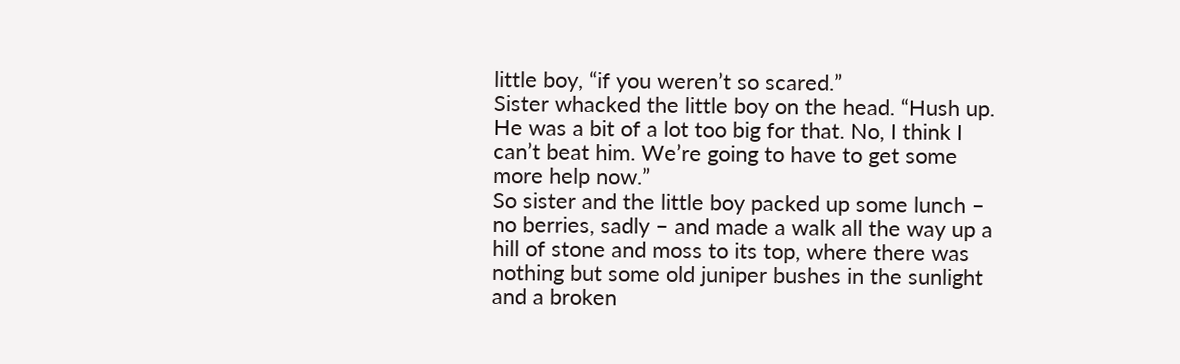little boy, “if you weren’t so scared.”
Sister whacked the little boy on the head. “Hush up. He was a bit of a lot too big for that. No, I think I can’t beat him. We’re going to have to get some more help now.”
So sister and the little boy packed up some lunch – no berries, sadly – and made a walk all the way up a hill of stone and moss to its top, where there was nothing but some old juniper bushes in the sunlight and a broken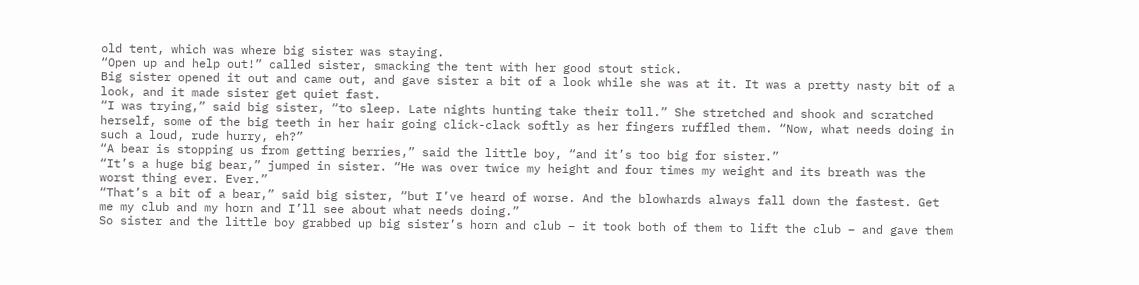old tent, which was where big sister was staying.
“Open up and help out!” called sister, smacking the tent with her good stout stick.
Big sister opened it out and came out, and gave sister a bit of a look while she was at it. It was a pretty nasty bit of a look, and it made sister get quiet fast.
“I was trying,” said big sister, “to sleep. Late nights hunting take their toll.” She stretched and shook and scratched herself, some of the big teeth in her hair going click-clack softly as her fingers ruffled them. “Now, what needs doing in such a loud, rude hurry, eh?”
“A bear is stopping us from getting berries,” said the little boy, “and it’s too big for sister.”
“It’s a huge big bear,” jumped in sister. “He was over twice my height and four times my weight and its breath was the worst thing ever. Ever.”
“That’s a bit of a bear,” said big sister, “but I’ve heard of worse. And the blowhards always fall down the fastest. Get me my club and my horn and I’ll see about what needs doing.”
So sister and the little boy grabbed up big sister’s horn and club – it took both of them to lift the club – and gave them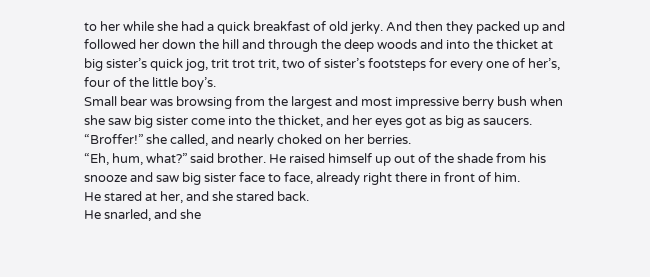to her while she had a quick breakfast of old jerky. And then they packed up and followed her down the hill and through the deep woods and into the thicket at big sister’s quick jog, trit trot trit, two of sister’s footsteps for every one of her’s, four of the little boy’s.
Small bear was browsing from the largest and most impressive berry bush when she saw big sister come into the thicket, and her eyes got as big as saucers. “Broffer!” she called, and nearly choked on her berries.
“Eh, hum, what?” said brother. He raised himself up out of the shade from his snooze and saw big sister face to face, already right there in front of him.
He stared at her, and she stared back.
He snarled, and she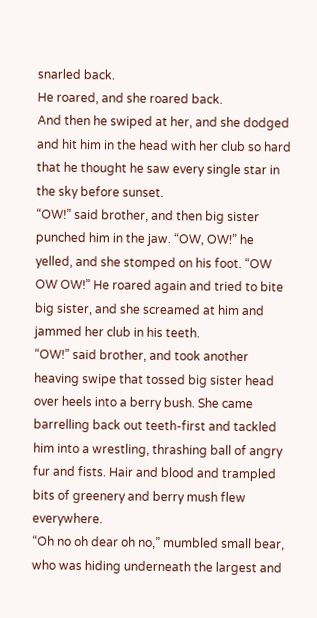snarled back.
He roared, and she roared back.
And then he swiped at her, and she dodged and hit him in the head with her club so hard that he thought he saw every single star in the sky before sunset.
“OW!” said brother, and then big sister punched him in the jaw. “OW, OW!” he yelled, and she stomped on his foot. “OW OW OW!” He roared again and tried to bite big sister, and she screamed at him and jammed her club in his teeth.
“OW!” said brother, and took another heaving swipe that tossed big sister head over heels into a berry bush. She came barrelling back out teeth-first and tackled him into a wrestling, thrashing ball of angry fur and fists. Hair and blood and trampled bits of greenery and berry mush flew everywhere.
“Oh no oh dear oh no,” mumbled small bear, who was hiding underneath the largest and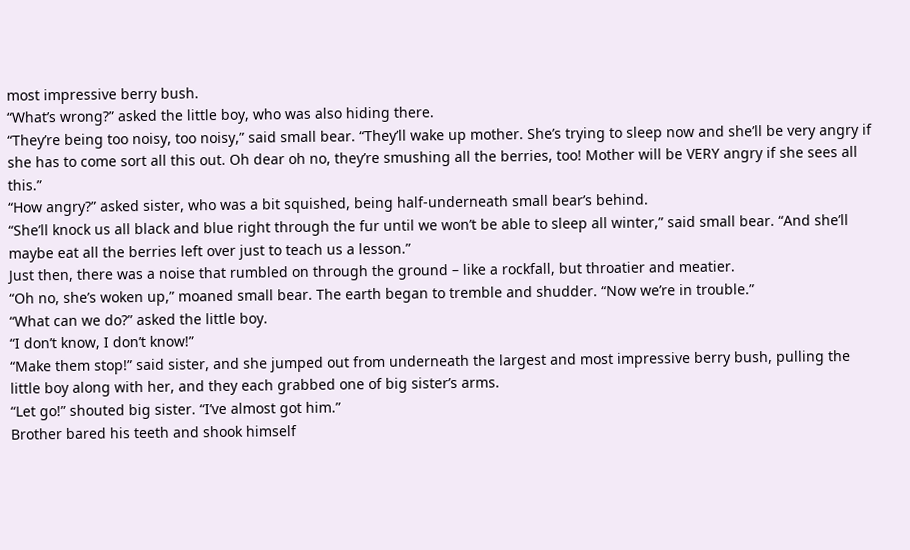most impressive berry bush.
“What’s wrong?” asked the little boy, who was also hiding there.
“They’re being too noisy, too noisy,” said small bear. “They’ll wake up mother. She’s trying to sleep now and she’ll be very angry if she has to come sort all this out. Oh dear oh no, they’re smushing all the berries, too! Mother will be VERY angry if she sees all this.”
“How angry?” asked sister, who was a bit squished, being half-underneath small bear’s behind.
“She’ll knock us all black and blue right through the fur until we won’t be able to sleep all winter,” said small bear. “And she’ll maybe eat all the berries left over just to teach us a lesson.”
Just then, there was a noise that rumbled on through the ground – like a rockfall, but throatier and meatier.
“Oh no, she’s woken up,” moaned small bear. The earth began to tremble and shudder. “Now we’re in trouble.”
“What can we do?” asked the little boy.
“I don’t know, I don’t know!”
“Make them stop!” said sister, and she jumped out from underneath the largest and most impressive berry bush, pulling the little boy along with her, and they each grabbed one of big sister’s arms.
“Let go!” shouted big sister. “I’ve almost got him.”
Brother bared his teeth and shook himself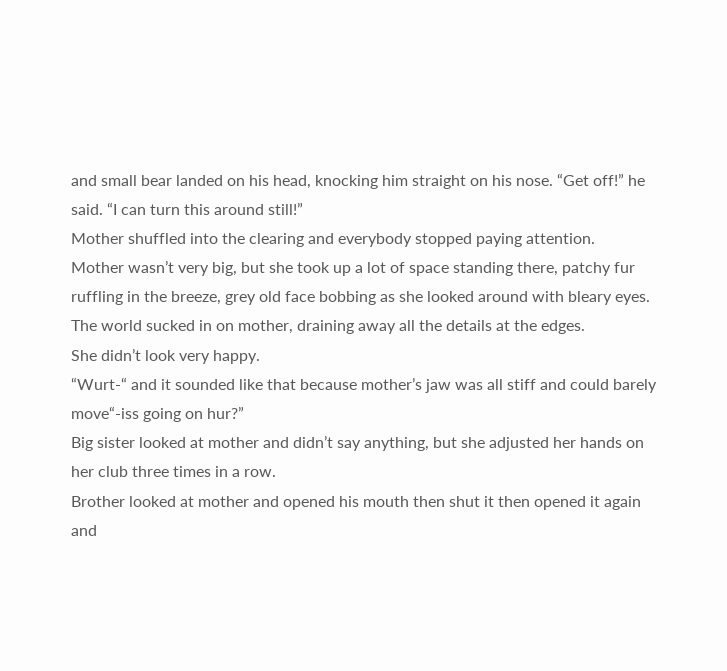and small bear landed on his head, knocking him straight on his nose. “Get off!” he said. “I can turn this around still!”
Mother shuffled into the clearing and everybody stopped paying attention.
Mother wasn’t very big, but she took up a lot of space standing there, patchy fur ruffling in the breeze, grey old face bobbing as she looked around with bleary eyes. The world sucked in on mother, draining away all the details at the edges.
She didn’t look very happy.
“Wurt-“ and it sounded like that because mother’s jaw was all stiff and could barely move“-iss going on hur?”
Big sister looked at mother and didn’t say anything, but she adjusted her hands on her club three times in a row.
Brother looked at mother and opened his mouth then shut it then opened it again and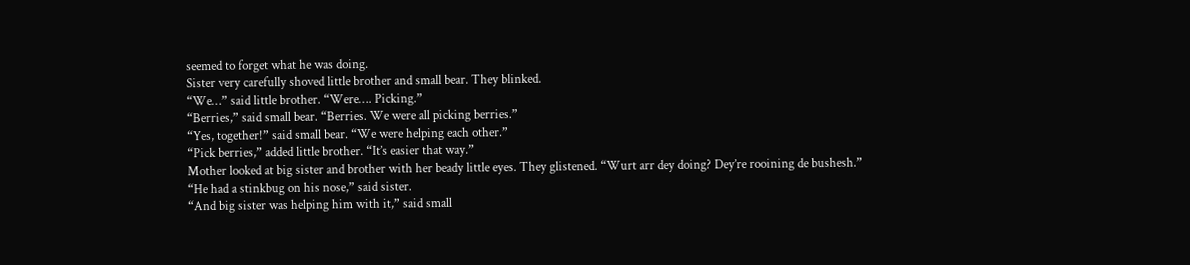seemed to forget what he was doing.
Sister very carefully shoved little brother and small bear. They blinked.
“We…” said little brother. “Were…. Picking.”
“Berries,” said small bear. “Berries. We were all picking berries.”
“Yes, together!” said small bear. “We were helping each other.”
“Pick berries,” added little brother. “It’s easier that way.”
Mother looked at big sister and brother with her beady little eyes. They glistened. “Wurt arr dey doing? Dey’re rooining de bushesh.”
“He had a stinkbug on his nose,” said sister.
“And big sister was helping him with it,” said small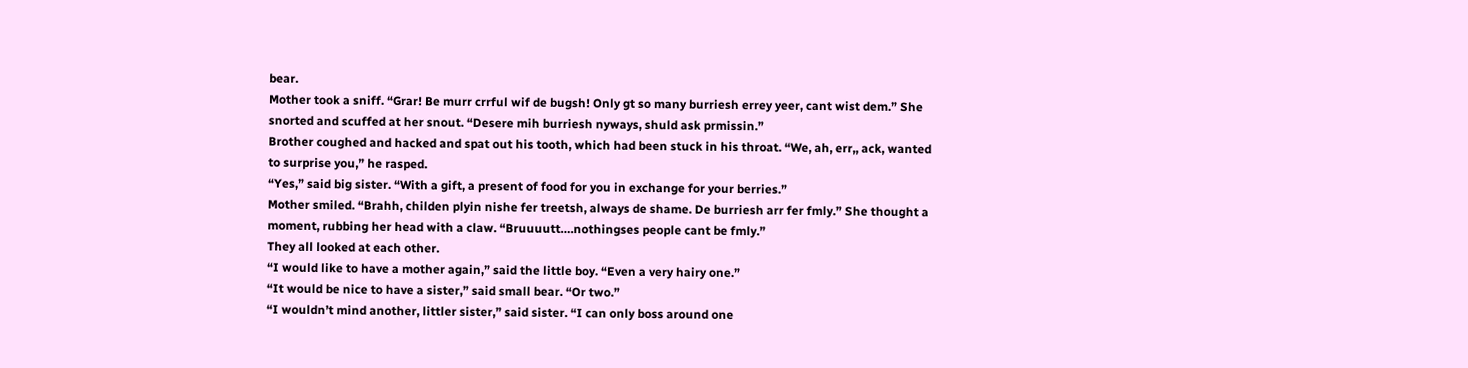bear.
Mother took a sniff. “Grar! Be murr crrful wif de bugsh! Only gt so many burriesh errey yeer, cant wist dem.” She snorted and scuffed at her snout. “Desere mih burriesh nyways, shuld ask prmissin.”
Brother coughed and hacked and spat out his tooth, which had been stuck in his throat. “We, ah, err,, ack, wanted to surprise you,” he rasped.
“Yes,” said big sister. “With a gift, a present of food for you in exchange for your berries.”
Mother smiled. “Brahh, childen plyin nishe fer treetsh, always de shame. De burriesh arr fer fmly.” She thought a moment, rubbing her head with a claw. “Bruuuutt….nothingses people cant be fmly.”
They all looked at each other.
“I would like to have a mother again,” said the little boy. “Even a very hairy one.”
“It would be nice to have a sister,” said small bear. “Or two.”
“I wouldn’t mind another, littler sister,” said sister. “I can only boss around one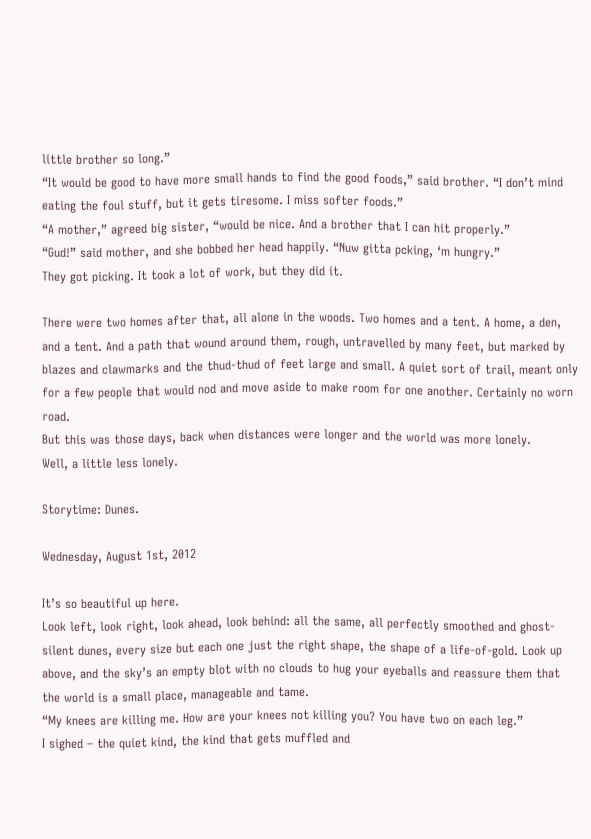little brother so long.”
“It would be good to have more small hands to find the good foods,” said brother. “I don’t mind eating the foul stuff, but it gets tiresome. I miss softer foods.”
“A mother,” agreed big sister, “would be nice. And a brother that I can hit properly.”
“Gud!” said mother, and she bobbed her head happily. “Nuw gitta pcking, ‘m hungry.”
They got picking. It took a lot of work, but they did it.

There were two homes after that, all alone in the woods. Two homes and a tent. A home, a den, and a tent. And a path that wound around them, rough, untravelled by many feet, but marked by blazes and clawmarks and the thud-thud of feet large and small. A quiet sort of trail, meant only for a few people that would nod and move aside to make room for one another. Certainly no worn road.
But this was those days, back when distances were longer and the world was more lonely.
Well, a little less lonely.

Storytime: Dunes.

Wednesday, August 1st, 2012

It’s so beautiful up here.
Look left, look right, look ahead, look behind: all the same, all perfectly smoothed and ghost-silent dunes, every size but each one just the right shape, the shape of a life-of-gold. Look up above, and the sky’s an empty blot with no clouds to hug your eyeballs and reassure them that the world is a small place, manageable and tame.
“My knees are killing me. How are your knees not killing you? You have two on each leg.”
I sighed – the quiet kind, the kind that gets muffled and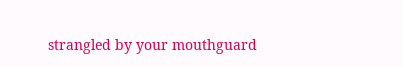strangled by your mouthguard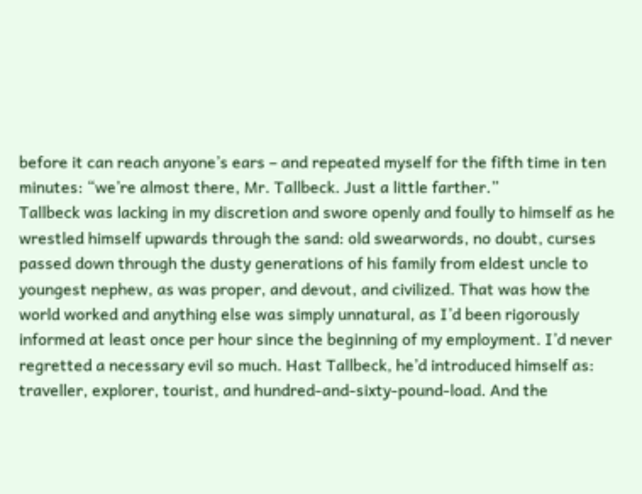before it can reach anyone’s ears – and repeated myself for the fifth time in ten minutes: “we’re almost there, Mr. Tallbeck. Just a little farther.”
Tallbeck was lacking in my discretion and swore openly and foully to himself as he wrestled himself upwards through the sand: old swearwords, no doubt, curses passed down through the dusty generations of his family from eldest uncle to youngest nephew, as was proper, and devout, and civilized. That was how the world worked and anything else was simply unnatural, as I’d been rigorously informed at least once per hour since the beginning of my employment. I’d never regretted a necessary evil so much. Hast Tallbeck, he’d introduced himself as: traveller, explorer, tourist, and hundred-and-sixty-pound-load. And the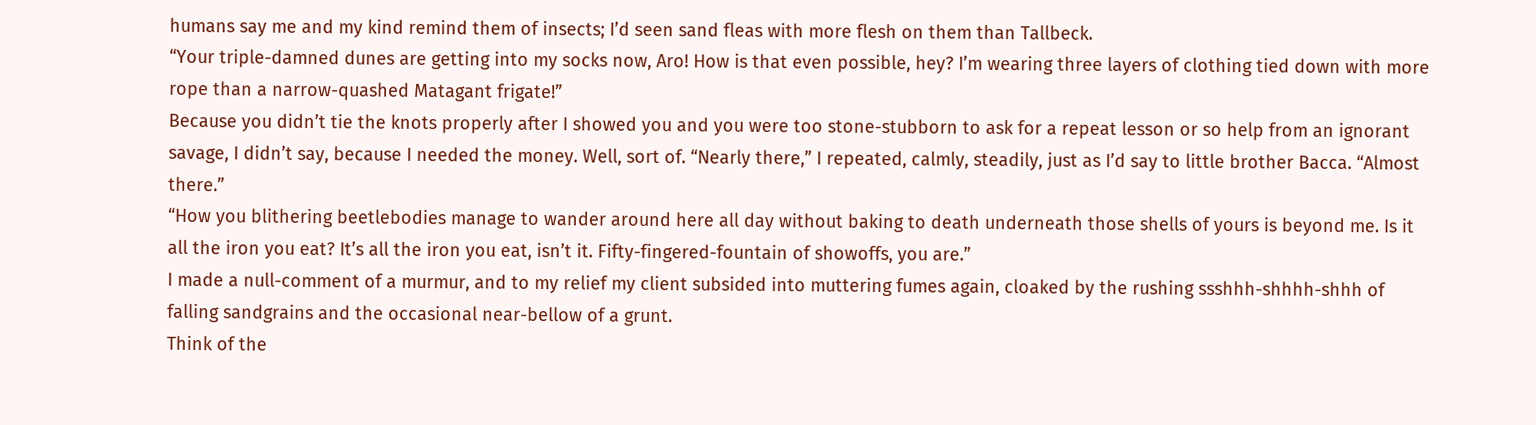humans say me and my kind remind them of insects; I’d seen sand fleas with more flesh on them than Tallbeck.
“Your triple-damned dunes are getting into my socks now, Aro! How is that even possible, hey? I’m wearing three layers of clothing tied down with more rope than a narrow-quashed Matagant frigate!”
Because you didn’t tie the knots properly after I showed you and you were too stone-stubborn to ask for a repeat lesson or so help from an ignorant savage, I didn’t say, because I needed the money. Well, sort of. “Nearly there,” I repeated, calmly, steadily, just as I’d say to little brother Bacca. “Almost there.”
“How you blithering beetlebodies manage to wander around here all day without baking to death underneath those shells of yours is beyond me. Is it all the iron you eat? It’s all the iron you eat, isn’t it. Fifty-fingered-fountain of showoffs, you are.”
I made a null-comment of a murmur, and to my relief my client subsided into muttering fumes again, cloaked by the rushing ssshhh-shhhh-shhh of falling sandgrains and the occasional near-bellow of a grunt.
Think of the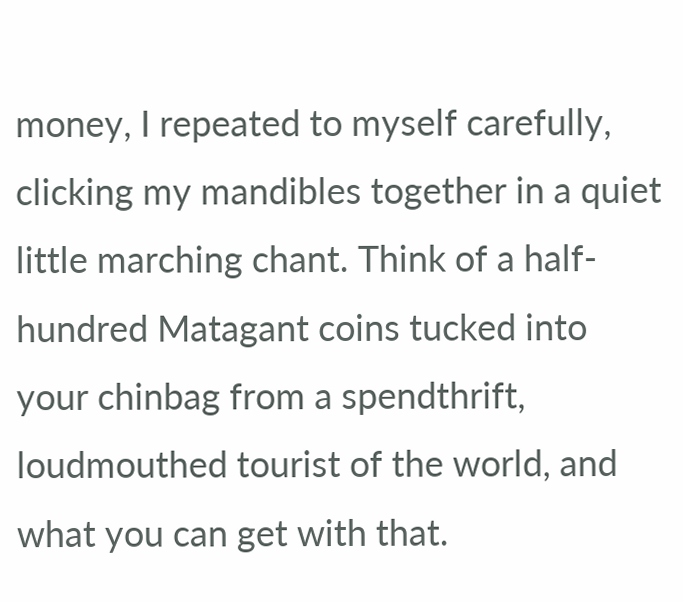money, I repeated to myself carefully, clicking my mandibles together in a quiet little marching chant. Think of a half-hundred Matagant coins tucked into your chinbag from a spendthrift, loudmouthed tourist of the world, and what you can get with that.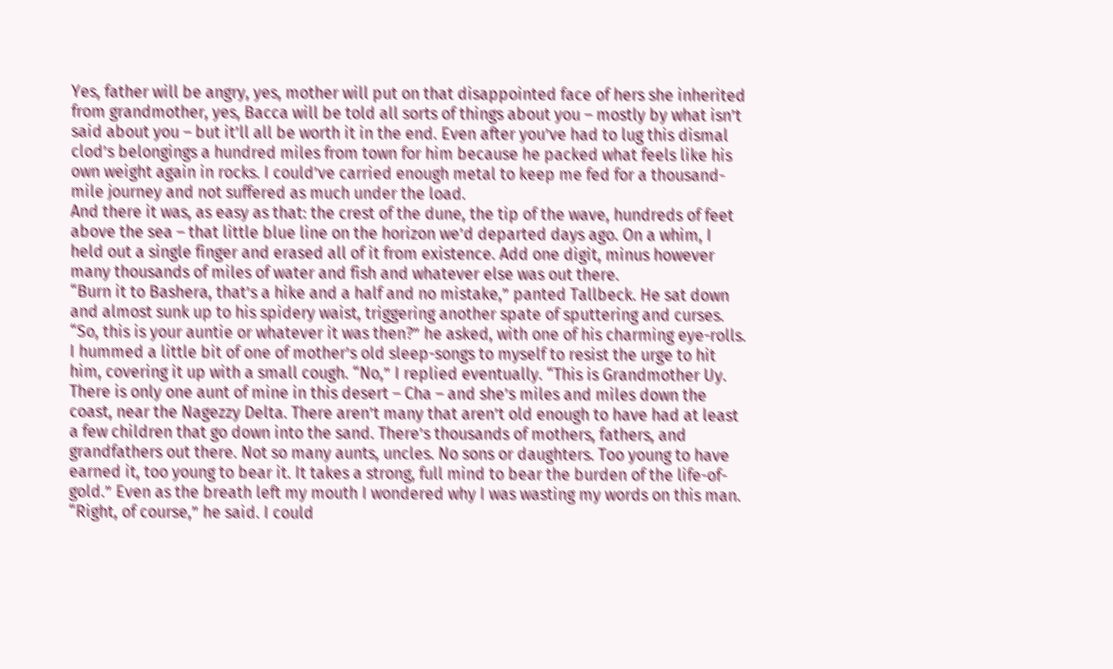Yes, father will be angry, yes, mother will put on that disappointed face of hers she inherited from grandmother, yes, Bacca will be told all sorts of things about you – mostly by what isn’t said about you – but it’ll all be worth it in the end. Even after you’ve had to lug this dismal clod’s belongings a hundred miles from town for him because he packed what feels like his own weight again in rocks. I could’ve carried enough metal to keep me fed for a thousand-mile journey and not suffered as much under the load.
And there it was, as easy as that: the crest of the dune, the tip of the wave, hundreds of feet above the sea – that little blue line on the horizon we’d departed days ago. On a whim, I held out a single finger and erased all of it from existence. Add one digit, minus however many thousands of miles of water and fish and whatever else was out there.
“Burn it to Bashera, that’s a hike and a half and no mistake,” panted Tallbeck. He sat down and almost sunk up to his spidery waist, triggering another spate of sputtering and curses. “So, this is your auntie or whatever it was then?” he asked, with one of his charming eye-rolls.
I hummed a little bit of one of mother’s old sleep-songs to myself to resist the urge to hit him, covering it up with a small cough. “No,” I replied eventually. “This is Grandmother Uy. There is only one aunt of mine in this desert – Cha – and she’s miles and miles down the coast, near the Nagezzy Delta. There aren’t many that aren’t old enough to have had at least a few children that go down into the sand. There’s thousands of mothers, fathers, and grandfathers out there. Not so many aunts, uncles. No sons or daughters. Too young to have earned it, too young to bear it. It takes a strong, full mind to bear the burden of the life-of-gold.” Even as the breath left my mouth I wondered why I was wasting my words on this man.
“Right, of course,” he said. I could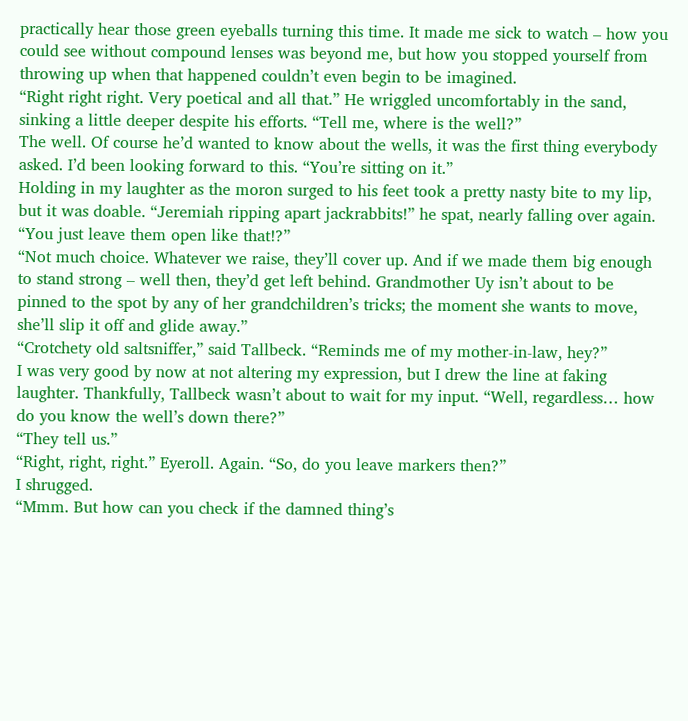practically hear those green eyeballs turning this time. It made me sick to watch – how you could see without compound lenses was beyond me, but how you stopped yourself from throwing up when that happened couldn’t even begin to be imagined.
“Right right right. Very poetical and all that.” He wriggled uncomfortably in the sand, sinking a little deeper despite his efforts. “Tell me, where is the well?”
The well. Of course he’d wanted to know about the wells, it was the first thing everybody asked. I’d been looking forward to this. “You’re sitting on it.”
Holding in my laughter as the moron surged to his feet took a pretty nasty bite to my lip, but it was doable. “Jeremiah ripping apart jackrabbits!” he spat, nearly falling over again. “You just leave them open like that!?”
“Not much choice. Whatever we raise, they’ll cover up. And if we made them big enough to stand strong – well then, they’d get left behind. Grandmother Uy isn’t about to be pinned to the spot by any of her grandchildren’s tricks; the moment she wants to move, she’ll slip it off and glide away.”
“Crotchety old saltsniffer,” said Tallbeck. “Reminds me of my mother-in-law, hey?”
I was very good by now at not altering my expression, but I drew the line at faking laughter. Thankfully, Tallbeck wasn’t about to wait for my input. “Well, regardless… how do you know the well’s down there?”
“They tell us.”
“Right, right, right.” Eyeroll. Again. “So, do you leave markers then?”
I shrugged.
“Mmm. But how can you check if the damned thing’s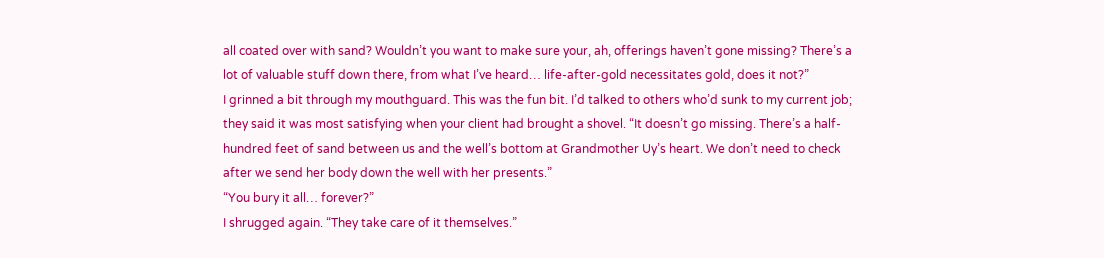all coated over with sand? Wouldn’t you want to make sure your, ah, offerings haven’t gone missing? There’s a lot of valuable stuff down there, from what I’ve heard… life-after-gold necessitates gold, does it not?”
I grinned a bit through my mouthguard. This was the fun bit. I’d talked to others who’d sunk to my current job; they said it was most satisfying when your client had brought a shovel. “It doesn’t go missing. There’s a half-hundred feet of sand between us and the well’s bottom at Grandmother Uy’s heart. We don’t need to check after we send her body down the well with her presents.”
“You bury it all… forever?”
I shrugged again. “They take care of it themselves.”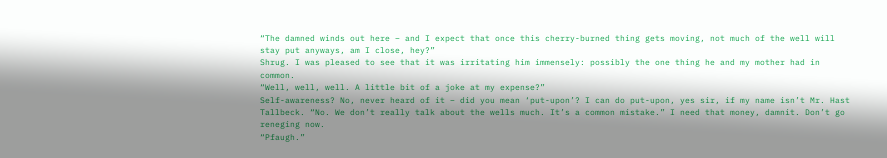“The damned winds out here – and I expect that once this cherry-burned thing gets moving, not much of the well will stay put anyways, am I close, hey?”
Shrug. I was pleased to see that it was irritating him immensely: possibly the one thing he and my mother had in common.
“Well, well, well. A little bit of a joke at my expense?”
Self-awareness? No, never heard of it – did you mean ‘put-upon’? I can do put-upon, yes sir, if my name isn’t Mr. Hast Tallbeck. “No. We don’t really talk about the wells much. It’s a common mistake.” I need that money, damnit. Don’t go reneging now.
“Pfaugh.”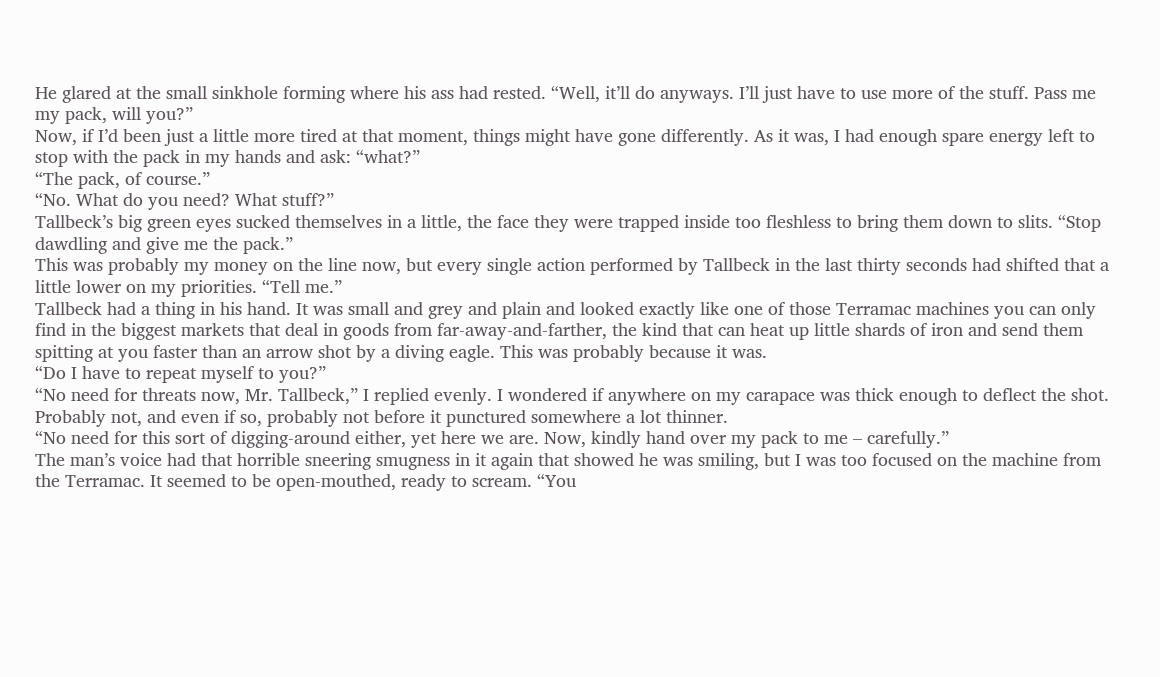He glared at the small sinkhole forming where his ass had rested. “Well, it’ll do anyways. I’ll just have to use more of the stuff. Pass me my pack, will you?”
Now, if I’d been just a little more tired at that moment, things might have gone differently. As it was, I had enough spare energy left to stop with the pack in my hands and ask: “what?”
“The pack, of course.”
“No. What do you need? What stuff?”
Tallbeck’s big green eyes sucked themselves in a little, the face they were trapped inside too fleshless to bring them down to slits. “Stop dawdling and give me the pack.”
This was probably my money on the line now, but every single action performed by Tallbeck in the last thirty seconds had shifted that a little lower on my priorities. “Tell me.”
Tallbeck had a thing in his hand. It was small and grey and plain and looked exactly like one of those Terramac machines you can only find in the biggest markets that deal in goods from far-away-and-farther, the kind that can heat up little shards of iron and send them spitting at you faster than an arrow shot by a diving eagle. This was probably because it was.
“Do I have to repeat myself to you?”
“No need for threats now, Mr. Tallbeck,” I replied evenly. I wondered if anywhere on my carapace was thick enough to deflect the shot. Probably not, and even if so, probably not before it punctured somewhere a lot thinner.
“No need for this sort of digging-around either, yet here we are. Now, kindly hand over my pack to me – carefully.”
The man’s voice had that horrible sneering smugness in it again that showed he was smiling, but I was too focused on the machine from the Terramac. It seemed to be open-mouthed, ready to scream. “You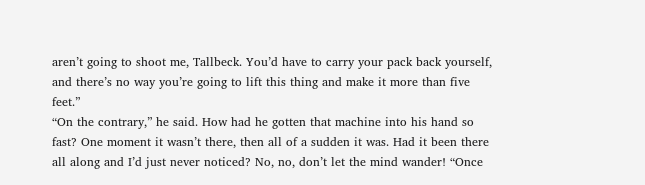aren’t going to shoot me, Tallbeck. You’d have to carry your pack back yourself, and there’s no way you’re going to lift this thing and make it more than five feet.”
“On the contrary,” he said. How had he gotten that machine into his hand so fast? One moment it wasn’t there, then all of a sudden it was. Had it been there all along and I’d just never noticed? No, no, don’t let the mind wander! “Once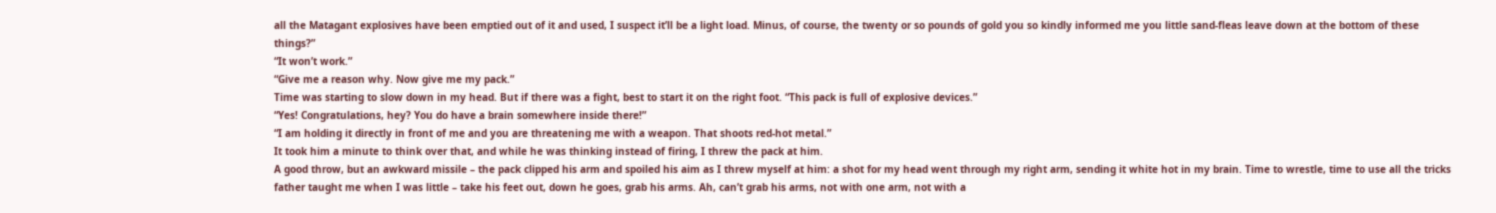all the Matagant explosives have been emptied out of it and used, I suspect it’ll be a light load. Minus, of course, the twenty or so pounds of gold you so kindly informed me you little sand-fleas leave down at the bottom of these things?”
“It won’t work.”
“Give me a reason why. Now give me my pack.”
Time was starting to slow down in my head. But if there was a fight, best to start it on the right foot. “This pack is full of explosive devices.”
“Yes! Congratulations, hey? You do have a brain somewhere inside there!”
“I am holding it directly in front of me and you are threatening me with a weapon. That shoots red-hot metal.”
It took him a minute to think over that, and while he was thinking instead of firing, I threw the pack at him.
A good throw, but an awkward missile – the pack clipped his arm and spoiled his aim as I threw myself at him: a shot for my head went through my right arm, sending it white hot in my brain. Time to wrestle, time to use all the tricks father taught me when I was little – take his feet out, down he goes, grab his arms. Ah, can’t grab his arms, not with one arm, not with a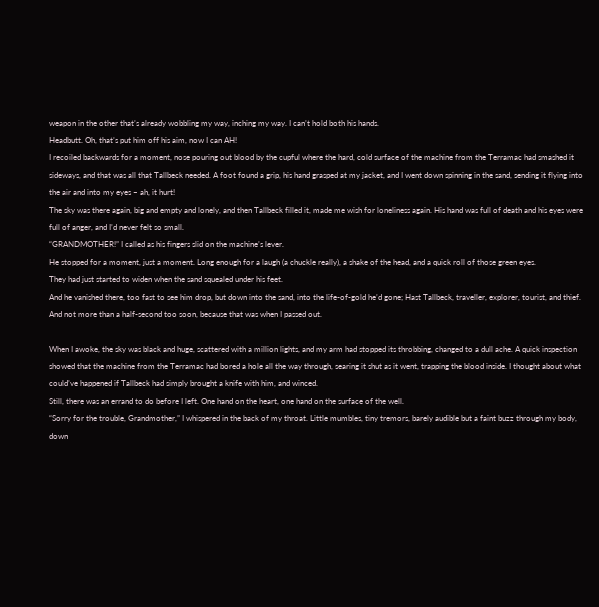weapon in the other that’s already wobbling my way, inching my way. I can’t hold both his hands.
Headbutt. Oh, that’s put him off his aim, now I can AH!
I recoiled backwards for a moment, nose pouring out blood by the cupful where the hard, cold surface of the machine from the Terramac had smashed it sideways, and that was all that Tallbeck needed. A foot found a grip, his hand grasped at my jacket, and I went down spinning in the sand, sending it flying into the air and into my eyes – ah, it hurt!
The sky was there again, big and empty and lonely, and then Tallbeck filled it, made me wish for loneliness again. His hand was full of death and his eyes were full of anger, and I’d never felt so small.
“GRANDMOTHER!” I called as his fingers slid on the machine’s lever.
He stopped for a moment, just a moment. Long enough for a laugh (a chuckle really), a shake of the head, and a quick roll of those green eyes.
They had just started to widen when the sand squealed under his feet.
And he vanished there, too fast to see him drop, but down into the sand, into the life-of-gold he’d gone; Hast Tallbeck, traveller, explorer, tourist, and thief. And not more than a half-second too soon, because that was when I passed out.

When I awoke, the sky was black and huge, scattered with a million lights, and my arm had stopped its throbbing, changed to a dull ache. A quick inspection showed that the machine from the Terramac had bored a hole all the way through, searing it shut as it went, trapping the blood inside. I thought about what could’ve happened if Tallbeck had simply brought a knife with him, and winced.
Still, there was an errand to do before I left. One hand on the heart, one hand on the surface of the well.
“Sorry for the trouble, Grandmother,” I whispered in the back of my throat. Little mumbles, tiny tremors, barely audible but a faint buzz through my body, down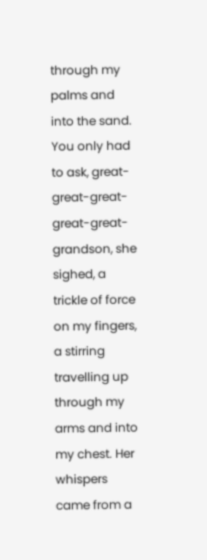through my palms and into the sand.
You only had to ask, great-great-great-great-great-grandson, she sighed, a trickle of force on my fingers, a stirring travelling up through my arms and into my chest. Her whispers came from a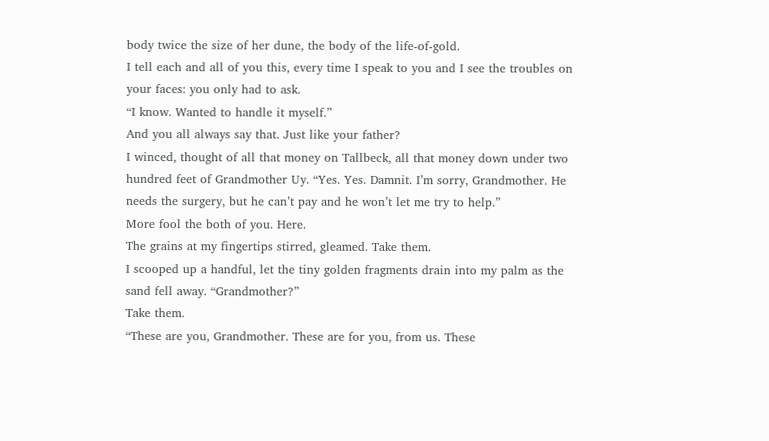body twice the size of her dune, the body of the life-of-gold.
I tell each and all of you this, every time I speak to you and I see the troubles on your faces: you only had to ask.
“I know. Wanted to handle it myself.”
And you all always say that. Just like your father?
I winced, thought of all that money on Tallbeck, all that money down under two hundred feet of Grandmother Uy. “Yes. Yes. Damnit. I’m sorry, Grandmother. He needs the surgery, but he can’t pay and he won’t let me try to help.”
More fool the both of you. Here.
The grains at my fingertips stirred, gleamed. Take them.
I scooped up a handful, let the tiny golden fragments drain into my palm as the sand fell away. “Grandmother?”
Take them.
“These are you, Grandmother. These are for you, from us. These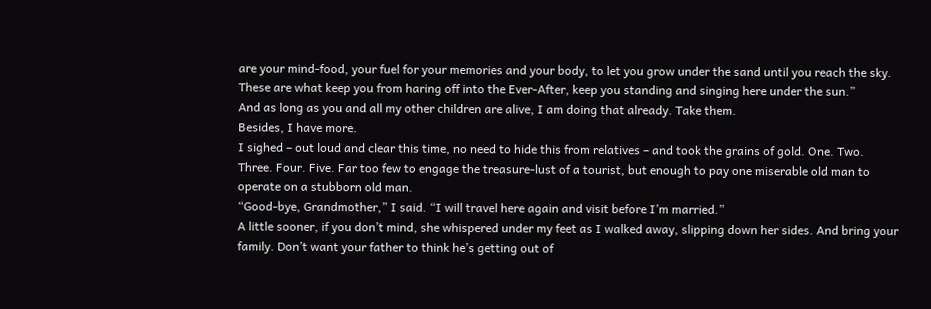are your mind-food, your fuel for your memories and your body, to let you grow under the sand until you reach the sky. These are what keep you from haring off into the Ever-After, keep you standing and singing here under the sun.”
And as long as you and all my other children are alive, I am doing that already. Take them.
Besides, I have more.
I sighed – out loud and clear this time, no need to hide this from relatives – and took the grains of gold. One. Two. Three. Four. Five. Far too few to engage the treasure-lust of a tourist, but enough to pay one miserable old man to operate on a stubborn old man.
“Good-bye, Grandmother,” I said. “I will travel here again and visit before I’m married.”
A little sooner, if you don’t mind, she whispered under my feet as I walked away, slipping down her sides. And bring your family. Don’t want your father to think he’s getting out of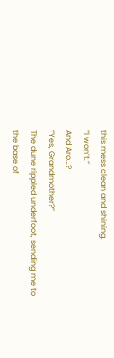this mess clean and shining.
“I won’t.”
And Aro…?
“Yes, Grandmother?”
The dune rippled underfoot, sending me to the base of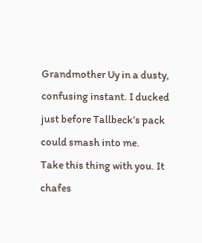Grandmother Uy in a dusty, confusing instant. I ducked just before Tallbeck’s pack could smash into me.
Take this thing with you. It chafes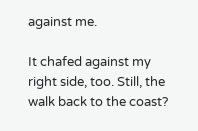against me.

It chafed against my right side, too. Still, the walk back to the coast?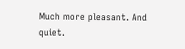Much more pleasant. And quiet.